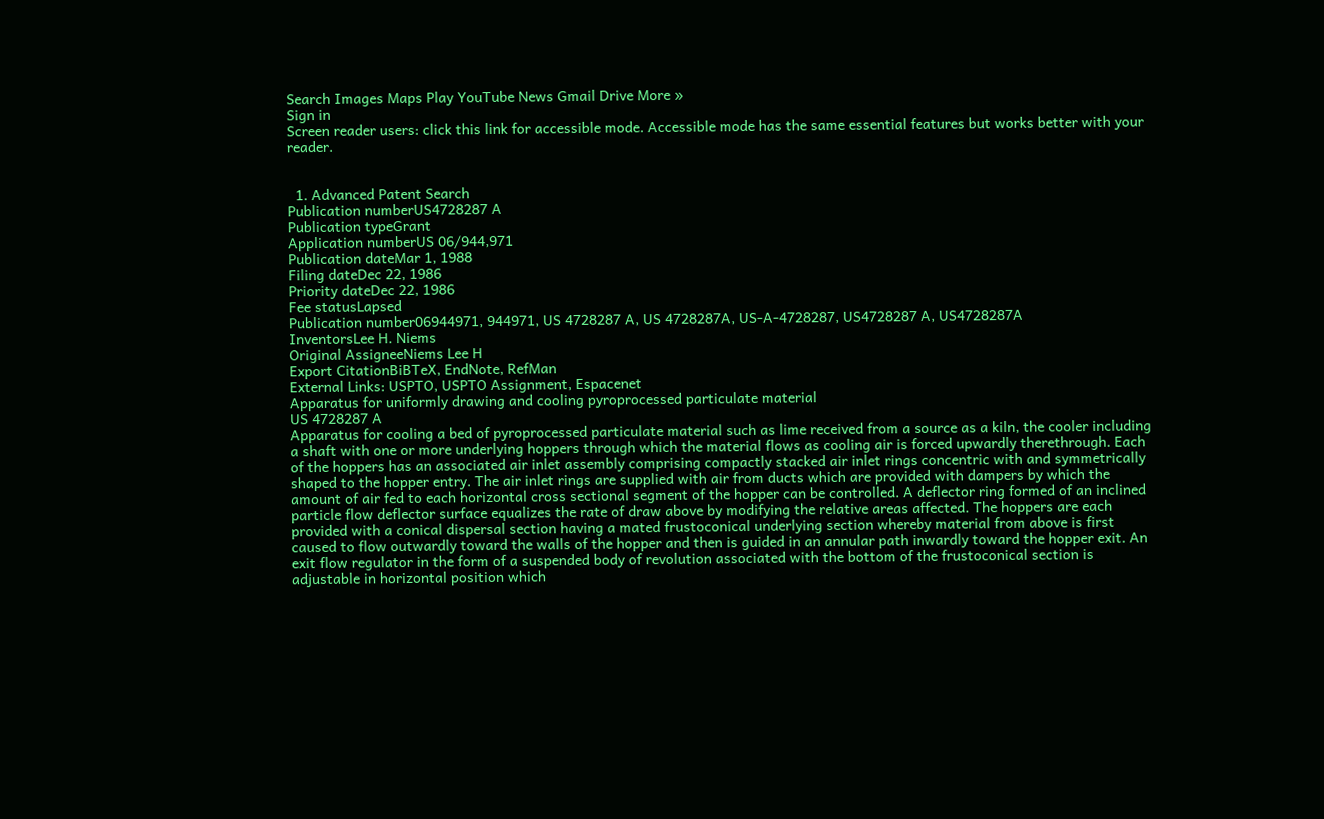Search Images Maps Play YouTube News Gmail Drive More »
Sign in
Screen reader users: click this link for accessible mode. Accessible mode has the same essential features but works better with your reader.


  1. Advanced Patent Search
Publication numberUS4728287 A
Publication typeGrant
Application numberUS 06/944,971
Publication dateMar 1, 1988
Filing dateDec 22, 1986
Priority dateDec 22, 1986
Fee statusLapsed
Publication number06944971, 944971, US 4728287 A, US 4728287A, US-A-4728287, US4728287 A, US4728287A
InventorsLee H. Niems
Original AssigneeNiems Lee H
Export CitationBiBTeX, EndNote, RefMan
External Links: USPTO, USPTO Assignment, Espacenet
Apparatus for uniformly drawing and cooling pyroprocessed particulate material
US 4728287 A
Apparatus for cooling a bed of pyroprocessed particulate material such as lime received from a source as a kiln, the cooler including a shaft with one or more underlying hoppers through which the material flows as cooling air is forced upwardly therethrough. Each of the hoppers has an associated air inlet assembly comprising compactly stacked air inlet rings concentric with and symmetrically shaped to the hopper entry. The air inlet rings are supplied with air from ducts which are provided with dampers by which the amount of air fed to each horizontal cross sectional segment of the hopper can be controlled. A deflector ring formed of an inclined particle flow deflector surface equalizes the rate of draw above by modifying the relative areas affected. The hoppers are each provided with a conical dispersal section having a mated frustoconical underlying section whereby material from above is first caused to flow outwardly toward the walls of the hopper and then is guided in an annular path inwardly toward the hopper exit. An exit flow regulator in the form of a suspended body of revolution associated with the bottom of the frustoconical section is adjustable in horizontal position which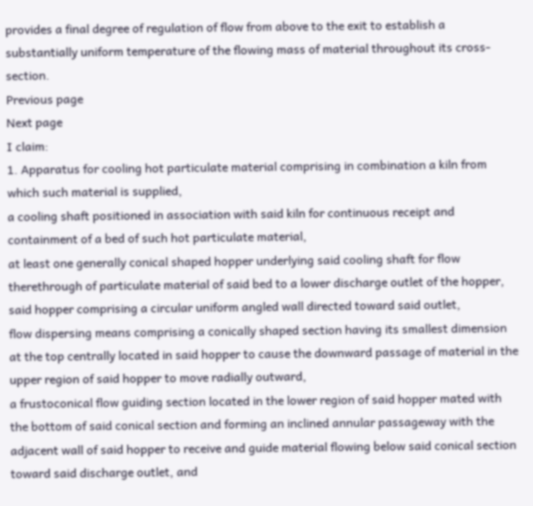provides a final degree of regulation of flow from above to the exit to establish a substantially uniform temperature of the flowing mass of material throughout its cross-section.
Previous page
Next page
I claim:
1. Apparatus for cooling hot particulate material comprising in combination a kiln from which such material is supplied,
a cooling shaft positioned in association with said kiln for continuous receipt and containment of a bed of such hot particulate material,
at least one generally conical shaped hopper underlying said cooling shaft for flow therethrough of particulate material of said bed to a lower discharge outlet of the hopper,
said hopper comprising a circular uniform angled wall directed toward said outlet,
flow dispersing means comprising a conically shaped section having its smallest dimension at the top centrally located in said hopper to cause the downward passage of material in the upper region of said hopper to move radially outward,
a frustoconical flow guiding section located in the lower region of said hopper mated with the bottom of said conical section and forming an inclined annular passageway with the adjacent wall of said hopper to receive and guide material flowing below said conical section toward said discharge outlet, and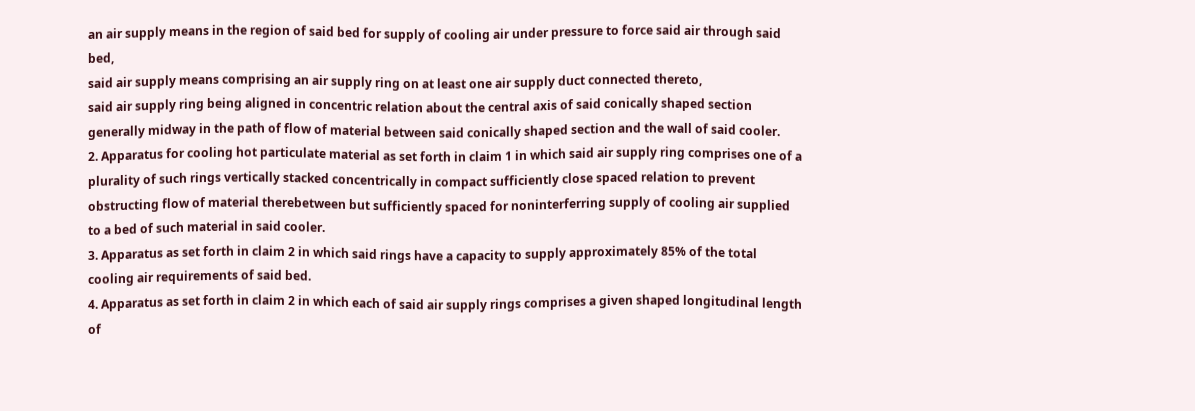an air supply means in the region of said bed for supply of cooling air under pressure to force said air through said bed,
said air supply means comprising an air supply ring on at least one air supply duct connected thereto,
said air supply ring being aligned in concentric relation about the central axis of said conically shaped section generally midway in the path of flow of material between said conically shaped section and the wall of said cooler.
2. Apparatus for cooling hot particulate material as set forth in claim 1 in which said air supply ring comprises one of a plurality of such rings vertically stacked concentrically in compact sufficiently close spaced relation to prevent obstructing flow of material therebetween but sufficiently spaced for noninterferring supply of cooling air supplied to a bed of such material in said cooler.
3. Apparatus as set forth in claim 2 in which said rings have a capacity to supply approximately 85% of the total cooling air requirements of said bed.
4. Apparatus as set forth in claim 2 in which each of said air supply rings comprises a given shaped longitudinal length of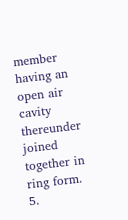member having an open air cavity thereunder joined together in ring form.
5.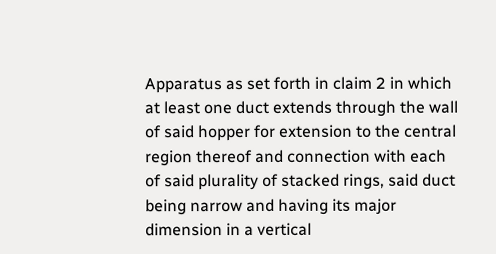Apparatus as set forth in claim 2 in which at least one duct extends through the wall of said hopper for extension to the central region thereof and connection with each of said plurality of stacked rings, said duct being narrow and having its major dimension in a vertical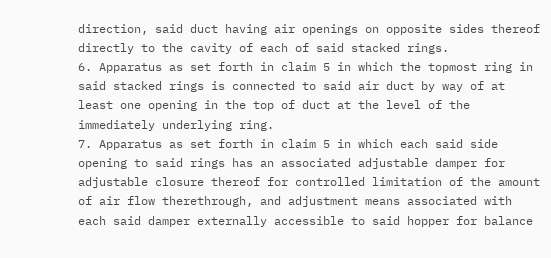direction, said duct having air openings on opposite sides thereof directly to the cavity of each of said stacked rings.
6. Apparatus as set forth in claim 5 in which the topmost ring in said stacked rings is connected to said air duct by way of at least one opening in the top of duct at the level of the immediately underlying ring.
7. Apparatus as set forth in claim 5 in which each said side opening to said rings has an associated adjustable damper for adjustable closure thereof for controlled limitation of the amount of air flow therethrough, and adjustment means associated with each said damper externally accessible to said hopper for balance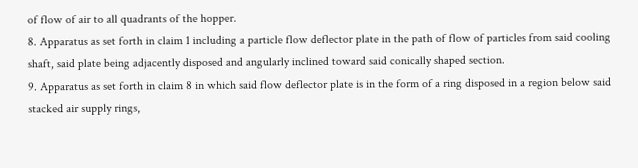of flow of air to all quadrants of the hopper.
8. Apparatus as set forth in claim 1 including a particle flow deflector plate in the path of flow of particles from said cooling shaft, said plate being adjacently disposed and angularly inclined toward said conically shaped section.
9. Apparatus as set forth in claim 8 in which said flow deflector plate is in the form of a ring disposed in a region below said stacked air supply rings,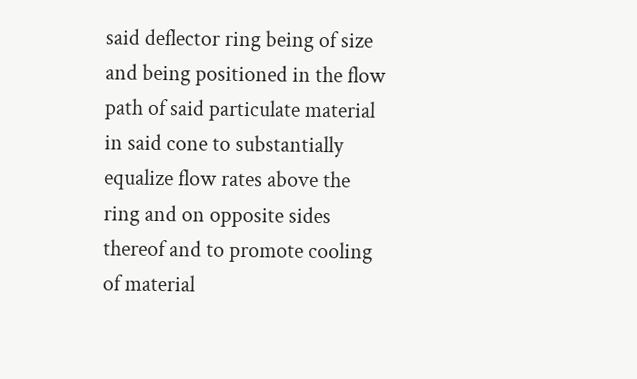said deflector ring being of size and being positioned in the flow path of said particulate material in said cone to substantially equalize flow rates above the ring and on opposite sides thereof and to promote cooling of material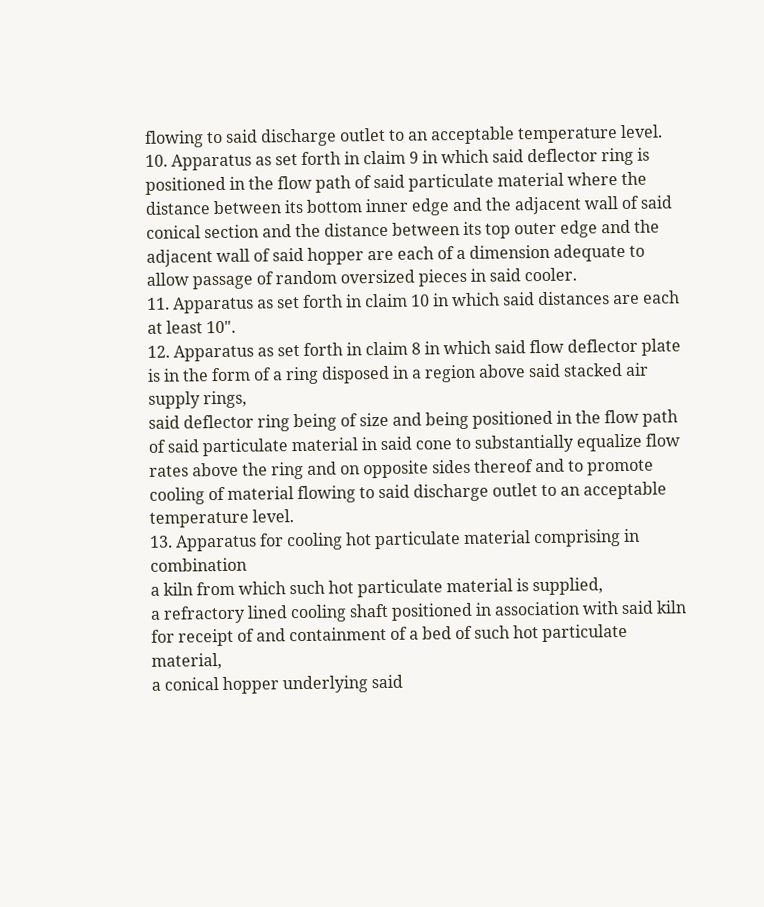flowing to said discharge outlet to an acceptable temperature level.
10. Apparatus as set forth in claim 9 in which said deflector ring is positioned in the flow path of said particulate material where the distance between its bottom inner edge and the adjacent wall of said conical section and the distance between its top outer edge and the adjacent wall of said hopper are each of a dimension adequate to allow passage of random oversized pieces in said cooler.
11. Apparatus as set forth in claim 10 in which said distances are each at least 10".
12. Apparatus as set forth in claim 8 in which said flow deflector plate is in the form of a ring disposed in a region above said stacked air supply rings,
said deflector ring being of size and being positioned in the flow path of said particulate material in said cone to substantially equalize flow rates above the ring and on opposite sides thereof and to promote cooling of material flowing to said discharge outlet to an acceptable temperature level.
13. Apparatus for cooling hot particulate material comprising in combination
a kiln from which such hot particulate material is supplied,
a refractory lined cooling shaft positioned in association with said kiln for receipt of and containment of a bed of such hot particulate material,
a conical hopper underlying said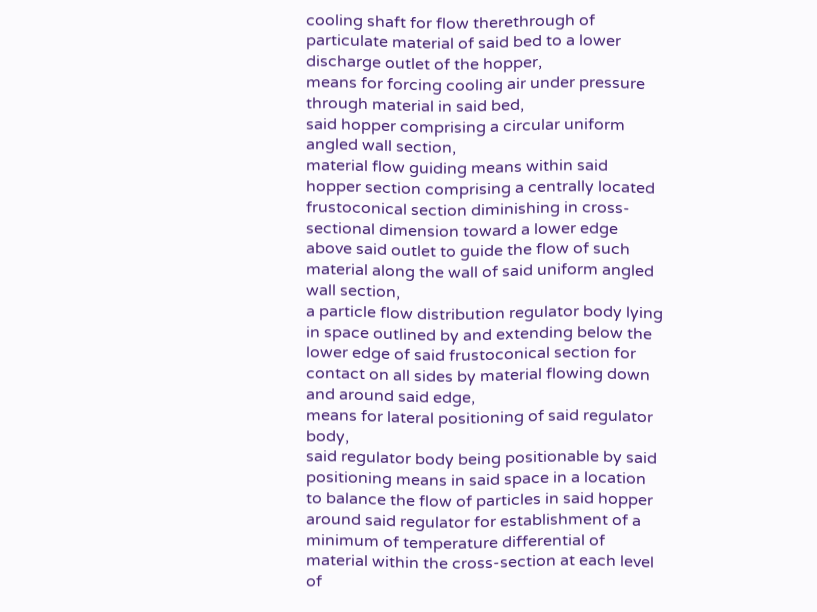cooling shaft for flow therethrough of particulate material of said bed to a lower discharge outlet of the hopper,
means for forcing cooling air under pressure through material in said bed,
said hopper comprising a circular uniform angled wall section,
material flow guiding means within said hopper section comprising a centrally located frustoconical section diminishing in cross-sectional dimension toward a lower edge above said outlet to guide the flow of such material along the wall of said uniform angled wall section,
a particle flow distribution regulator body lying in space outlined by and extending below the lower edge of said frustoconical section for contact on all sides by material flowing down and around said edge,
means for lateral positioning of said regulator body,
said regulator body being positionable by said positioning means in said space in a location to balance the flow of particles in said hopper around said regulator for establishment of a minimum of temperature differential of material within the cross-section at each level of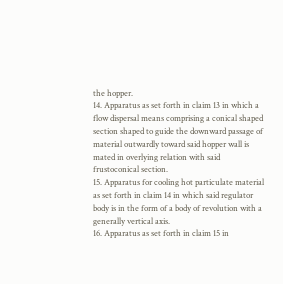the hopper.
14. Apparatus as set forth in claim 13 in which a flow dispersal means comprising a conical shaped section shaped to guide the downward passage of material outwardly toward said hopper wall is mated in overlying relation with said frustoconical section.
15. Apparatus for cooling hot particulate material as set forth in claim 14 in which said regulator body is in the form of a body of revolution with a generally vertical axis.
16. Apparatus as set forth in claim 15 in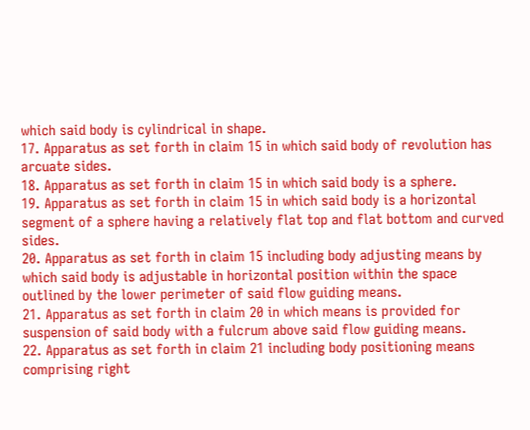which said body is cylindrical in shape.
17. Apparatus as set forth in claim 15 in which said body of revolution has arcuate sides.
18. Apparatus as set forth in claim 15 in which said body is a sphere.
19. Apparatus as set forth in claim 15 in which said body is a horizontal segment of a sphere having a relatively flat top and flat bottom and curved sides.
20. Apparatus as set forth in claim 15 including body adjusting means by which said body is adjustable in horizontal position within the space outlined by the lower perimeter of said flow guiding means.
21. Apparatus as set forth in claim 20 in which means is provided for suspension of said body with a fulcrum above said flow guiding means.
22. Apparatus as set forth in claim 21 including body positioning means comprising right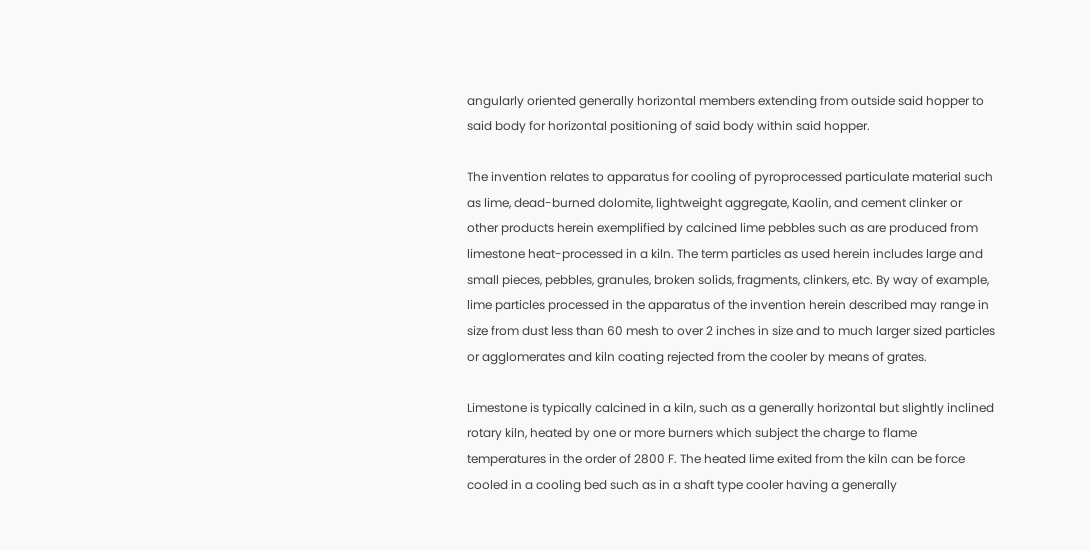angularly oriented generally horizontal members extending from outside said hopper to said body for horizontal positioning of said body within said hopper.

The invention relates to apparatus for cooling of pyroprocessed particulate material such as lime, dead-burned dolomite, lightweight aggregate, Kaolin, and cement clinker or other products herein exemplified by calcined lime pebbles such as are produced from limestone heat-processed in a kiln. The term particles as used herein includes large and small pieces, pebbles, granules, broken solids, fragments, clinkers, etc. By way of example, lime particles processed in the apparatus of the invention herein described may range in size from dust less than 60 mesh to over 2 inches in size and to much larger sized particles or agglomerates and kiln coating rejected from the cooler by means of grates.

Limestone is typically calcined in a kiln, such as a generally horizontal but slightly inclined rotary kiln, heated by one or more burners which subject the charge to flame temperatures in the order of 2800 F. The heated lime exited from the kiln can be force cooled in a cooling bed such as in a shaft type cooler having a generally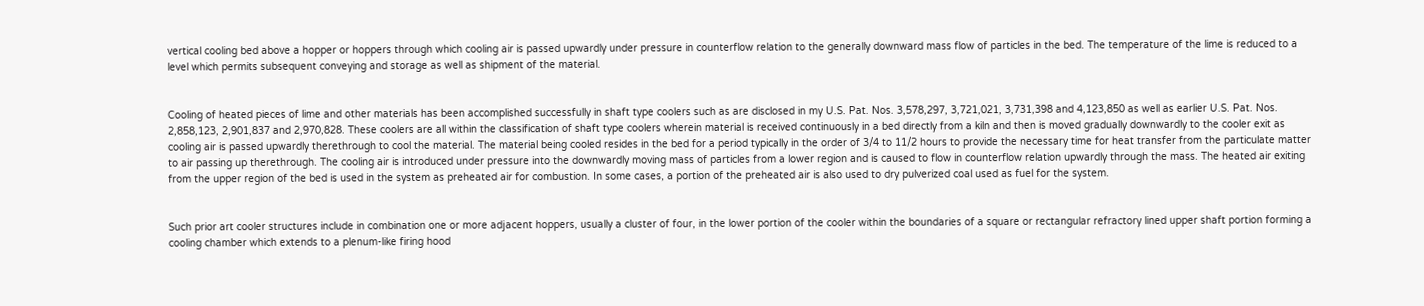vertical cooling bed above a hopper or hoppers through which cooling air is passed upwardly under pressure in counterflow relation to the generally downward mass flow of particles in the bed. The temperature of the lime is reduced to a level which permits subsequent conveying and storage as well as shipment of the material.


Cooling of heated pieces of lime and other materials has been accomplished successfully in shaft type coolers such as are disclosed in my U.S. Pat. Nos. 3,578,297, 3,721,021, 3,731,398 and 4,123,850 as well as earlier U.S. Pat. Nos. 2,858,123, 2,901,837 and 2,970,828. These coolers are all within the classification of shaft type coolers wherein material is received continuously in a bed directly from a kiln and then is moved gradually downwardly to the cooler exit as cooling air is passed upwardly therethrough to cool the material. The material being cooled resides in the bed for a period typically in the order of 3/4 to 11/2 hours to provide the necessary time for heat transfer from the particulate matter to air passing up therethrough. The cooling air is introduced under pressure into the downwardly moving mass of particles from a lower region and is caused to flow in counterflow relation upwardly through the mass. The heated air exiting from the upper region of the bed is used in the system as preheated air for combustion. In some cases, a portion of the preheated air is also used to dry pulverized coal used as fuel for the system.


Such prior art cooler structures include in combination one or more adjacent hoppers, usually a cluster of four, in the lower portion of the cooler within the boundaries of a square or rectangular refractory lined upper shaft portion forming a cooling chamber which extends to a plenum-like firing hood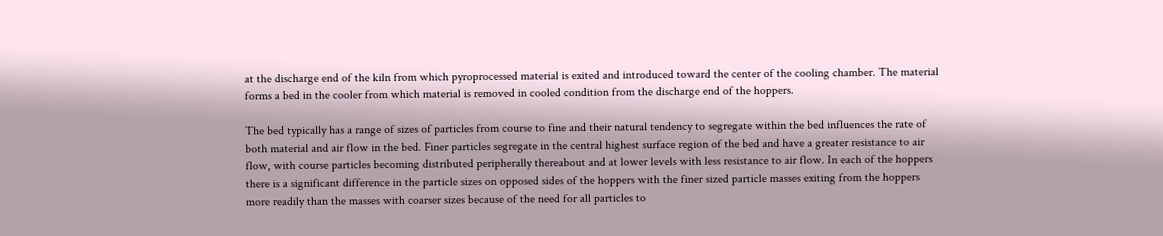at the discharge end of the kiln from which pyroprocessed material is exited and introduced toward the center of the cooling chamber. The material forms a bed in the cooler from which material is removed in cooled condition from the discharge end of the hoppers.

The bed typically has a range of sizes of particles from course to fine and their natural tendency to segregate within the bed influences the rate of both material and air flow in the bed. Finer particles segregate in the central highest surface region of the bed and have a greater resistance to air flow, with course particles becoming distributed peripherally thereabout and at lower levels with less resistance to air flow. In each of the hoppers there is a significant difference in the particle sizes on opposed sides of the hoppers with the finer sized particle masses exiting from the hoppers more readily than the masses with coarser sizes because of the need for all particles to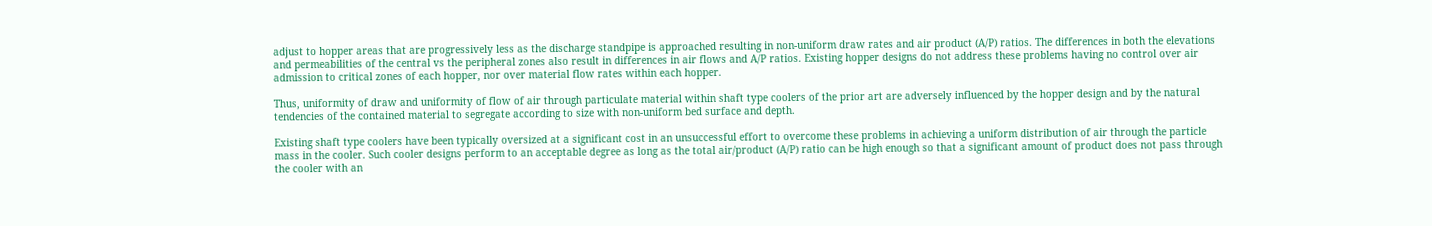adjust to hopper areas that are progressively less as the discharge standpipe is approached resulting in non-uniform draw rates and air product (A/P) ratios. The differences in both the elevations and permeabilities of the central vs the peripheral zones also result in differences in air flows and A/P ratios. Existing hopper designs do not address these problems having no control over air admission to critical zones of each hopper, nor over material flow rates within each hopper.

Thus, uniformity of draw and uniformity of flow of air through particulate material within shaft type coolers of the prior art are adversely influenced by the hopper design and by the natural tendencies of the contained material to segregate according to size with non-uniform bed surface and depth.

Existing shaft type coolers have been typically oversized at a significant cost in an unsuccessful effort to overcome these problems in achieving a uniform distribution of air through the particle mass in the cooler. Such cooler designs perform to an acceptable degree as long as the total air/product (A/P) ratio can be high enough so that a significant amount of product does not pass through the cooler with an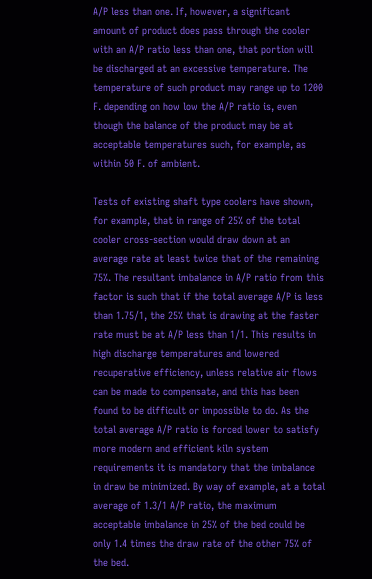A/P less than one. If, however, a significant amount of product does pass through the cooler with an A/P ratio less than one, that portion will be discharged at an excessive temperature. The temperature of such product may range up to 1200 F. depending on how low the A/P ratio is, even though the balance of the product may be at acceptable temperatures such, for example, as within 50 F. of ambient.

Tests of existing shaft type coolers have shown, for example, that in range of 25% of the total cooler cross-section would draw down at an average rate at least twice that of the remaining 75%. The resultant imbalance in A/P ratio from this factor is such that if the total average A/P is less than 1.75/1, the 25% that is drawing at the faster rate must be at A/P less than 1/1. This results in high discharge temperatures and lowered recuperative efficiency, unless relative air flows can be made to compensate, and this has been found to be difficult or impossible to do. As the total average A/P ratio is forced lower to satisfy more modern and efficient kiln system requirements it is mandatory that the imbalance in draw be minimized. By way of example, at a total average of 1.3/1 A/P ratio, the maximum acceptable imbalance in 25% of the bed could be only 1.4 times the draw rate of the other 75% of the bed.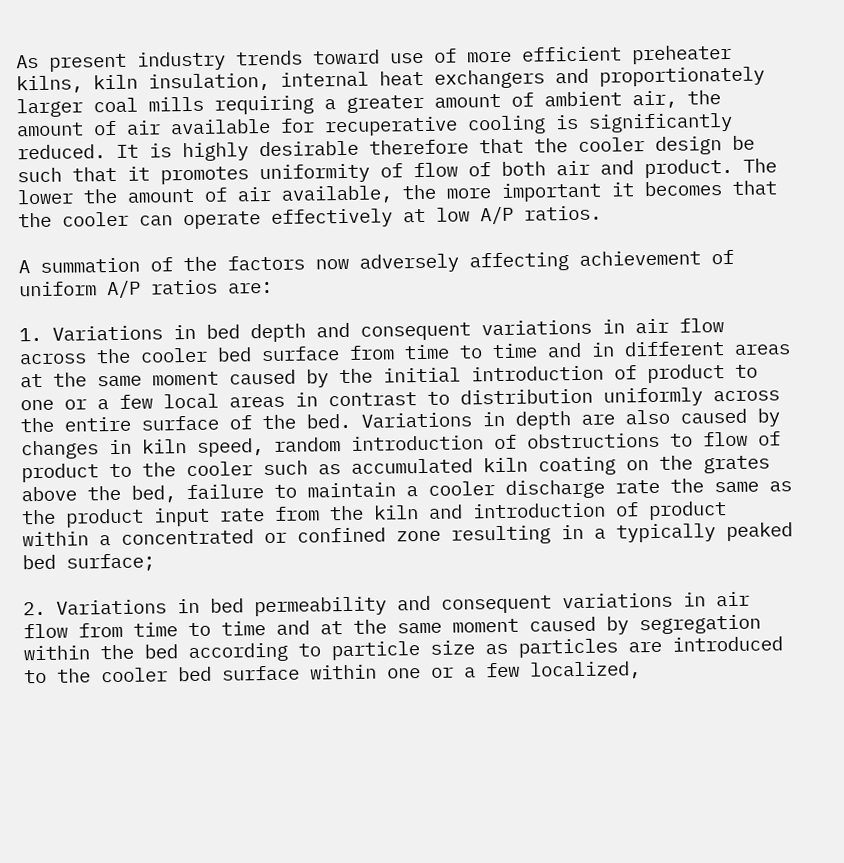As present industry trends toward use of more efficient preheater kilns, kiln insulation, internal heat exchangers and proportionately larger coal mills requiring a greater amount of ambient air, the amount of air available for recuperative cooling is significantly reduced. It is highly desirable therefore that the cooler design be such that it promotes uniformity of flow of both air and product. The lower the amount of air available, the more important it becomes that the cooler can operate effectively at low A/P ratios.

A summation of the factors now adversely affecting achievement of uniform A/P ratios are:

1. Variations in bed depth and consequent variations in air flow across the cooler bed surface from time to time and in different areas at the same moment caused by the initial introduction of product to one or a few local areas in contrast to distribution uniformly across the entire surface of the bed. Variations in depth are also caused by changes in kiln speed, random introduction of obstructions to flow of product to the cooler such as accumulated kiln coating on the grates above the bed, failure to maintain a cooler discharge rate the same as the product input rate from the kiln and introduction of product within a concentrated or confined zone resulting in a typically peaked bed surface;

2. Variations in bed permeability and consequent variations in air flow from time to time and at the same moment caused by segregation within the bed according to particle size as particles are introduced to the cooler bed surface within one or a few localized,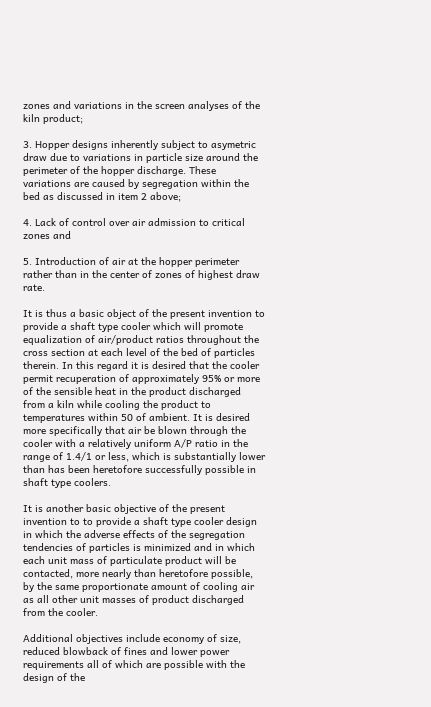zones and variations in the screen analyses of the kiln product;

3. Hopper designs inherently subject to asymetric draw due to variations in particle size around the perimeter of the hopper discharge. These variations are caused by segregation within the bed as discussed in item 2 above;

4. Lack of control over air admission to critical zones and

5. Introduction of air at the hopper perimeter rather than in the center of zones of highest draw rate.

It is thus a basic object of the present invention to provide a shaft type cooler which will promote equalization of air/product ratios throughout the cross section at each level of the bed of particles therein. In this regard it is desired that the cooler permit recuperation of approximately 95% or more of the sensible heat in the product discharged from a kiln while cooling the product to temperatures within 50 of ambient. It is desired more specifically that air be blown through the cooler with a relatively uniform A/P ratio in the range of 1.4/1 or less, which is substantially lower than has been heretofore successfully possible in shaft type coolers.

It is another basic objective of the present invention to to provide a shaft type cooler design in which the adverse effects of the segregation tendencies of particles is minimized and in which each unit mass of particulate product will be contacted, more nearly than heretofore possible, by the same proportionate amount of cooling air as all other unit masses of product discharged from the cooler.

Additional objectives include economy of size, reduced blowback of fines and lower power requirements all of which are possible with the design of the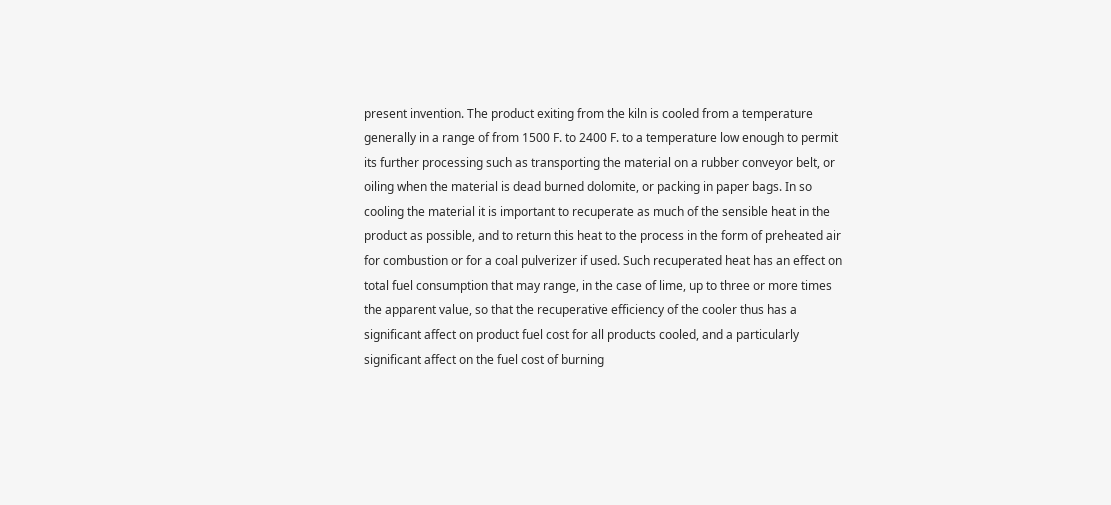present invention. The product exiting from the kiln is cooled from a temperature generally in a range of from 1500 F. to 2400 F. to a temperature low enough to permit its further processing such as transporting the material on a rubber conveyor belt, or oiling when the material is dead burned dolomite, or packing in paper bags. In so cooling the material it is important to recuperate as much of the sensible heat in the product as possible, and to return this heat to the process in the form of preheated air for combustion or for a coal pulverizer if used. Such recuperated heat has an effect on total fuel consumption that may range, in the case of lime, up to three or more times the apparent value, so that the recuperative efficiency of the cooler thus has a significant affect on product fuel cost for all products cooled, and a particularly significant affect on the fuel cost of burning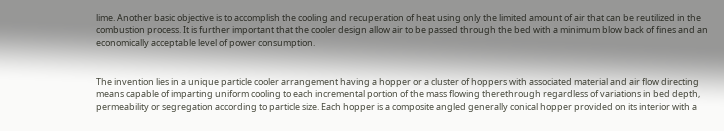lime. Another basic objective is to accomplish the cooling and recuperation of heat using only the limited amount of air that can be reutilized in the combustion process. It is further important that the cooler design allow air to be passed through the bed with a minimum blow back of fines and an economically acceptable level of power consumption.


The invention lies in a unique particle cooler arrangement having a hopper or a cluster of hoppers with associated material and air flow directing means capable of imparting uniform cooling to each incremental portion of the mass flowing therethrough regardless of variations in bed depth, permeability or segregation according to particle size. Each hopper is a composite angled generally conical hopper provided on its interior with a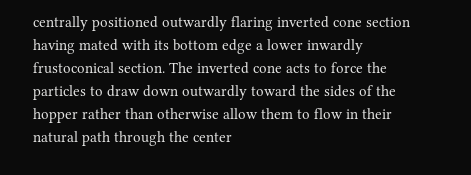centrally positioned outwardly flaring inverted cone section having mated with its bottom edge a lower inwardly frustoconical section. The inverted cone acts to force the particles to draw down outwardly toward the sides of the hopper rather than otherwise allow them to flow in their natural path through the center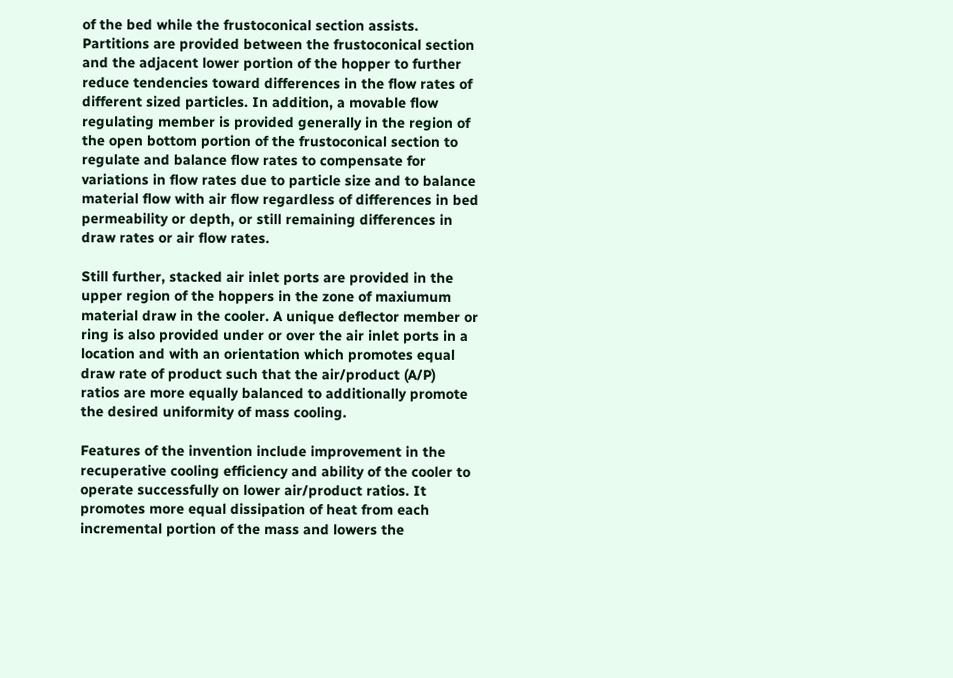of the bed while the frustoconical section assists. Partitions are provided between the frustoconical section and the adjacent lower portion of the hopper to further reduce tendencies toward differences in the flow rates of different sized particles. In addition, a movable flow regulating member is provided generally in the region of the open bottom portion of the frustoconical section to regulate and balance flow rates to compensate for variations in flow rates due to particle size and to balance material flow with air flow regardless of differences in bed permeability or depth, or still remaining differences in draw rates or air flow rates.

Still further, stacked air inlet ports are provided in the upper region of the hoppers in the zone of maxiumum material draw in the cooler. A unique deflector member or ring is also provided under or over the air inlet ports in a location and with an orientation which promotes equal draw rate of product such that the air/product (A/P) ratios are more equally balanced to additionally promote the desired uniformity of mass cooling.

Features of the invention include improvement in the recuperative cooling efficiency and ability of the cooler to operate successfully on lower air/product ratios. It promotes more equal dissipation of heat from each incremental portion of the mass and lowers the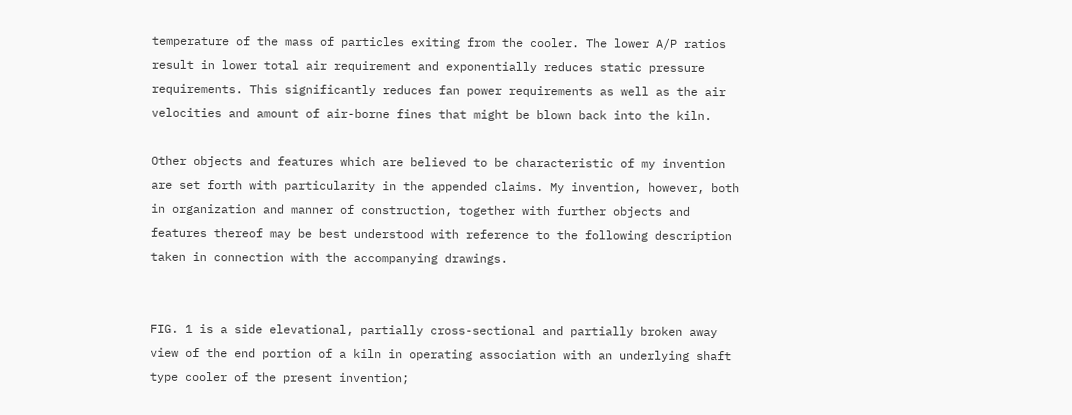temperature of the mass of particles exiting from the cooler. The lower A/P ratios result in lower total air requirement and exponentially reduces static pressure requirements. This significantly reduces fan power requirements as well as the air velocities and amount of air-borne fines that might be blown back into the kiln.

Other objects and features which are believed to be characteristic of my invention are set forth with particularity in the appended claims. My invention, however, both in organization and manner of construction, together with further objects and features thereof may be best understood with reference to the following description taken in connection with the accompanying drawings.


FIG. 1 is a side elevational, partially cross-sectional and partially broken away view of the end portion of a kiln in operating association with an underlying shaft type cooler of the present invention;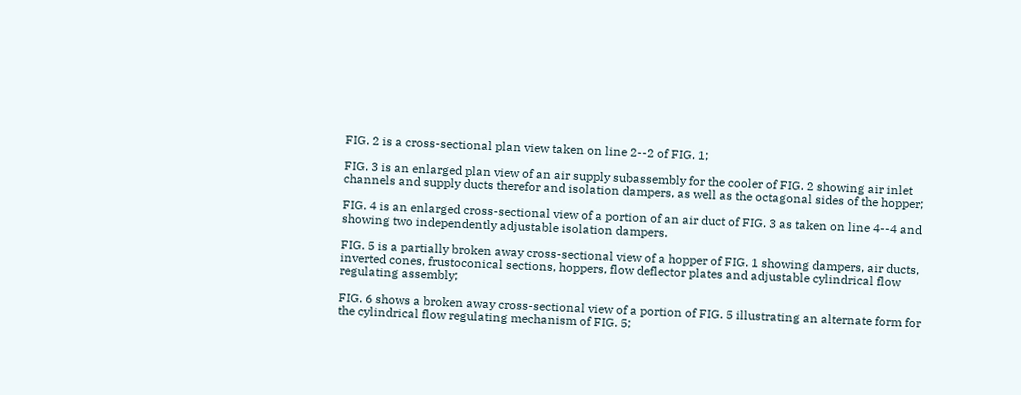FIG. 2 is a cross-sectional plan view taken on line 2--2 of FIG. 1;

FIG. 3 is an enlarged plan view of an air supply subassembly for the cooler of FIG. 2 showing air inlet channels and supply ducts therefor and isolation dampers, as well as the octagonal sides of the hopper;

FIG. 4 is an enlarged cross-sectional view of a portion of an air duct of FIG. 3 as taken on line 4--4 and showing two independently adjustable isolation dampers.

FIG. 5 is a partially broken away cross-sectional view of a hopper of FIG. 1 showing dampers, air ducts, inverted cones, frustoconical sections, hoppers, flow deflector plates and adjustable cylindrical flow regulating assembly;

FIG. 6 shows a broken away cross-sectional view of a portion of FIG. 5 illustrating an alternate form for the cylindrical flow regulating mechanism of FIG. 5;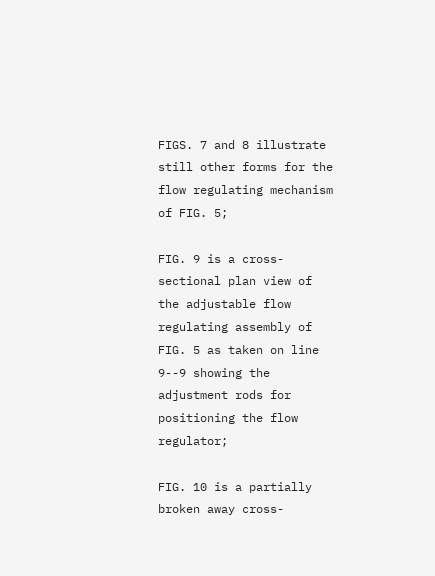FIGS. 7 and 8 illustrate still other forms for the flow regulating mechanism of FIG. 5;

FIG. 9 is a cross-sectional plan view of the adjustable flow regulating assembly of FIG. 5 as taken on line 9--9 showing the adjustment rods for positioning the flow regulator;

FIG. 10 is a partially broken away cross-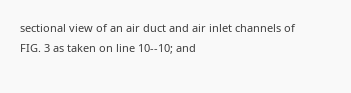sectional view of an air duct and air inlet channels of FIG. 3 as taken on line 10--10; and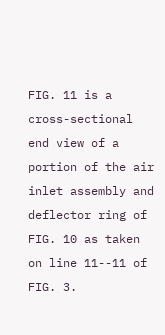FIG. 11 is a cross-sectional end view of a portion of the air inlet assembly and deflector ring of FIG. 10 as taken on line 11--11 of FIG. 3.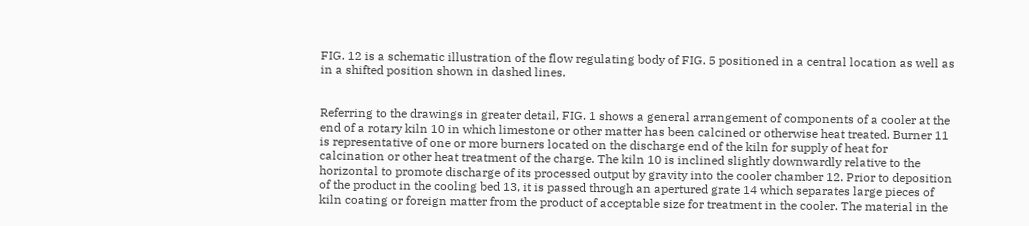FIG. 12 is a schematic illustration of the flow regulating body of FIG. 5 positioned in a central location as well as in a shifted position shown in dashed lines.


Referring to the drawings in greater detail, FIG. 1 shows a general arrangement of components of a cooler at the end of a rotary kiln 10 in which limestone or other matter has been calcined or otherwise heat treated. Burner 11 is representative of one or more burners located on the discharge end of the kiln for supply of heat for calcination or other heat treatment of the charge. The kiln 10 is inclined slightly downwardly relative to the horizontal to promote discharge of its processed output by gravity into the cooler chamber 12. Prior to deposition of the product in the cooling bed 13, it is passed through an apertured grate 14 which separates large pieces of kiln coating or foreign matter from the product of acceptable size for treatment in the cooler. The material in the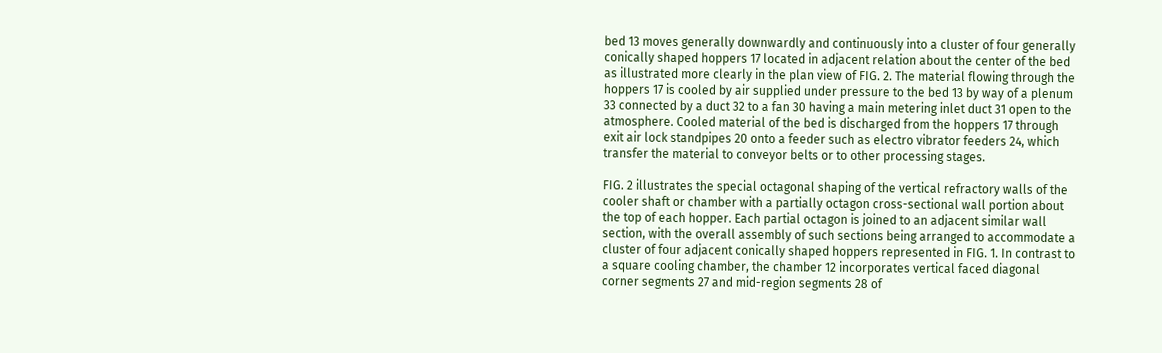bed 13 moves generally downwardly and continuously into a cluster of four generally conically shaped hoppers 17 located in adjacent relation about the center of the bed as illustrated more clearly in the plan view of FIG. 2. The material flowing through the hoppers 17 is cooled by air supplied under pressure to the bed 13 by way of a plenum 33 connected by a duct 32 to a fan 30 having a main metering inlet duct 31 open to the atmosphere. Cooled material of the bed is discharged from the hoppers 17 through exit air lock standpipes 20 onto a feeder such as electro vibrator feeders 24, which transfer the material to conveyor belts or to other processing stages.

FIG. 2 illustrates the special octagonal shaping of the vertical refractory walls of the cooler shaft or chamber with a partially octagon cross-sectional wall portion about the top of each hopper. Each partial octagon is joined to an adjacent similar wall section, with the overall assembly of such sections being arranged to accommodate a cluster of four adjacent conically shaped hoppers represented in FIG. 1. In contrast to a square cooling chamber, the chamber 12 incorporates vertical faced diagonal corner segments 27 and mid-region segments 28 of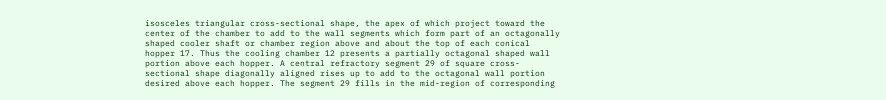isosceles triangular cross-sectional shape, the apex of which project toward the center of the chamber to add to the wall segments which form part of an octagonally shaped cooler shaft or chamber region above and about the top of each conical hopper 17. Thus the cooling chamber 12 presents a partially octagonal shaped wall portion above each hopper. A central refractory segment 29 of square cross-sectional shape diagonally aligned rises up to add to the octagonal wall portion desired above each hopper. The segment 29 fills in the mid-region of corresponding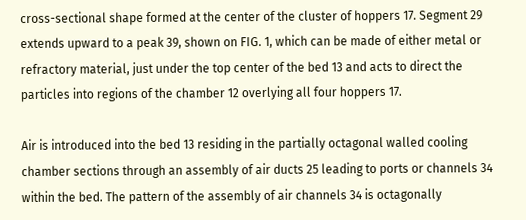cross-sectional shape formed at the center of the cluster of hoppers 17. Segment 29 extends upward to a peak 39, shown on FIG. 1, which can be made of either metal or refractory material, just under the top center of the bed 13 and acts to direct the particles into regions of the chamber 12 overlying all four hoppers 17.

Air is introduced into the bed 13 residing in the partially octagonal walled cooling chamber sections through an assembly of air ducts 25 leading to ports or channels 34 within the bed. The pattern of the assembly of air channels 34 is octagonally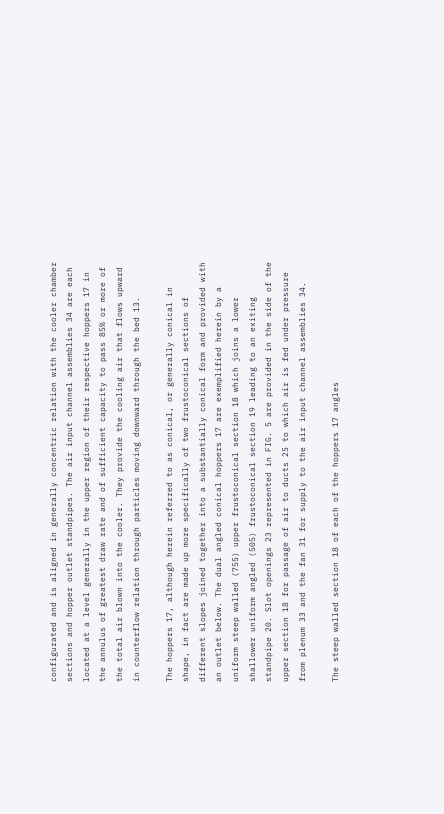configurated and is aligned in generally concentric relation with the cooler chamber sections and hopper outlet standpipes. The air input channel assemblies 34 are each located at a level generally in the upper region of their respective hoppers 17 in the annulus of greatest draw rate and of sufficient capacity to pass 85% or more of the total air blown into the cooler. They provide the cooling air that flows upward in counterflow relation through particles moving downward through the bed 13.

The hoppers 17, although herein referred to as conical, or generally conical in shape, in fact are made up more specifically of two frustoconical sections of different slopes joined together into a substantially conical form and provided with an outlet below. The dual angled conical hoppers 17 are exemplified herein by a uniform steep walled (755) upper frustoconical section 18 which joins a lower shallower uniform angled (505) frustoconical section 19 leading to an exiting standpipe 20. Slot openings 23 represented in FIG. 5 are provided in the side of the upper section 18 for passage of air to ducts 25 to which air is fed under pressure from plenum 33 and the fan 31 for supply to the air input channel assemblies 34.

The steep walled section 18 of each of the hoppers 17 angles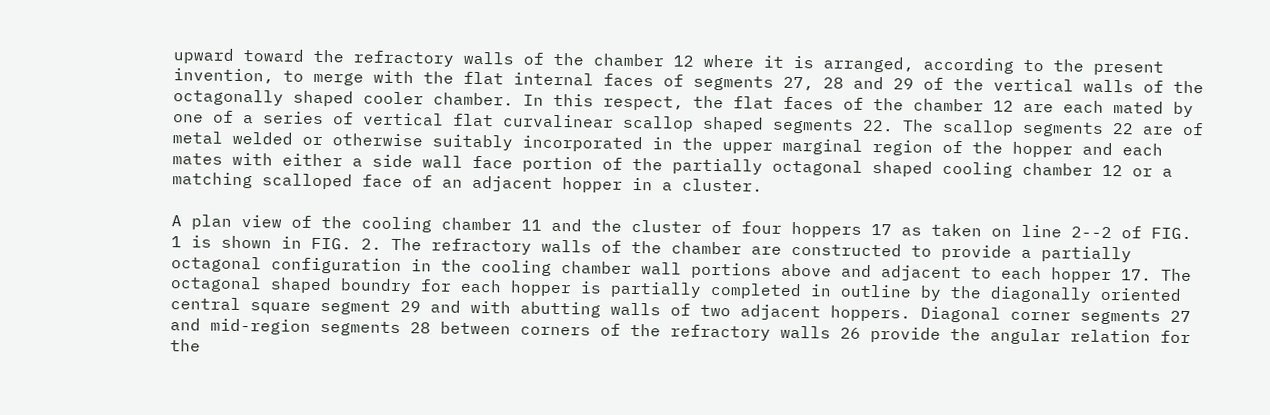upward toward the refractory walls of the chamber 12 where it is arranged, according to the present invention, to merge with the flat internal faces of segments 27, 28 and 29 of the vertical walls of the octagonally shaped cooler chamber. In this respect, the flat faces of the chamber 12 are each mated by one of a series of vertical flat curvalinear scallop shaped segments 22. The scallop segments 22 are of metal welded or otherwise suitably incorporated in the upper marginal region of the hopper and each mates with either a side wall face portion of the partially octagonal shaped cooling chamber 12 or a matching scalloped face of an adjacent hopper in a cluster.

A plan view of the cooling chamber 11 and the cluster of four hoppers 17 as taken on line 2--2 of FIG. 1 is shown in FIG. 2. The refractory walls of the chamber are constructed to provide a partially octagonal configuration in the cooling chamber wall portions above and adjacent to each hopper 17. The octagonal shaped boundry for each hopper is partially completed in outline by the diagonally oriented central square segment 29 and with abutting walls of two adjacent hoppers. Diagonal corner segments 27 and mid-region segments 28 between corners of the refractory walls 26 provide the angular relation for the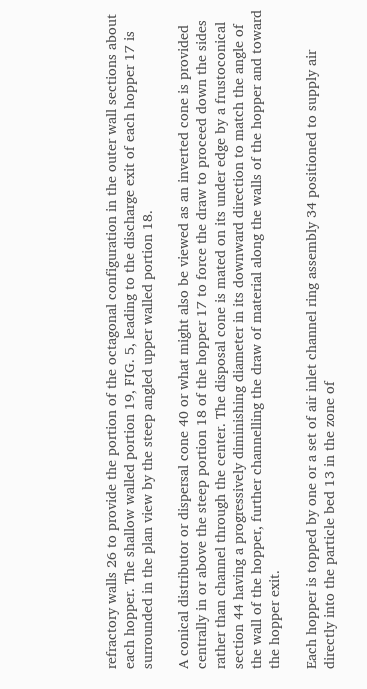refractory walls 26 to provide the portion of the octagonal configuration in the outer wall sections about each hopper. The shallow walled portion 19, FIG. 5, leading to the discharge exit of each hopper 17 is surrounded in the plan view by the steep angled upper walled portion 18.

A conical distributor or dispersal cone 40 or what might also be viewed as an inverted cone is provided centrally in or above the steep portion 18 of the hopper 17 to force the draw to proceed down the sides rather than channel through the center. The disposal cone is mated on its under edge by a frustoconical section 44 having a progressively diminishing diameter in its downward direction to match the angle of the wall of the hopper, further channelling the draw of material along the walls of the hopper and toward the hopper exit.

Each hopper is topped by one or a set of air inlet channel ring assembly 34 positioned to supply air directly into the particle bed 13 in the zone of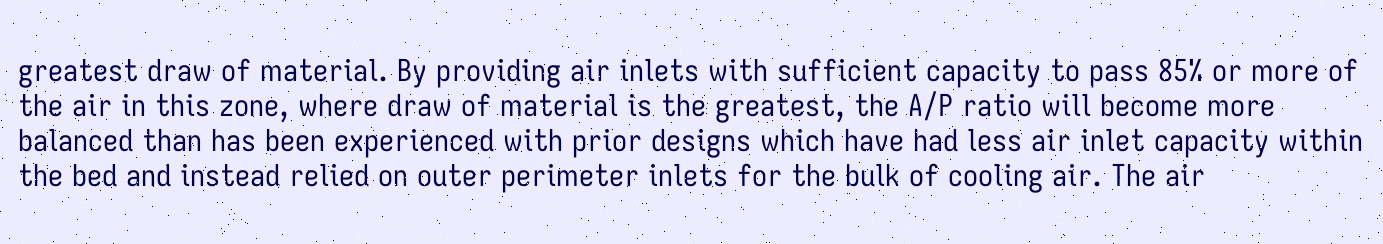greatest draw of material. By providing air inlets with sufficient capacity to pass 85% or more of the air in this zone, where draw of material is the greatest, the A/P ratio will become more balanced than has been experienced with prior designs which have had less air inlet capacity within the bed and instead relied on outer perimeter inlets for the bulk of cooling air. The air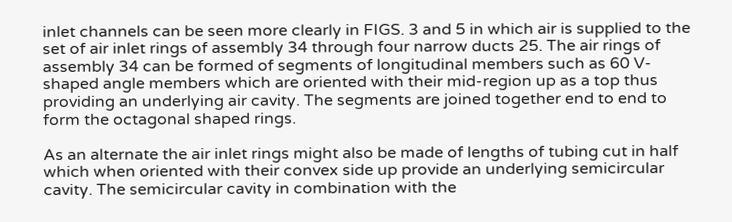inlet channels can be seen more clearly in FIGS. 3 and 5 in which air is supplied to the set of air inlet rings of assembly 34 through four narrow ducts 25. The air rings of assembly 34 can be formed of segments of longitudinal members such as 60 V-shaped angle members which are oriented with their mid-region up as a top thus providing an underlying air cavity. The segments are joined together end to end to form the octagonal shaped rings.

As an alternate the air inlet rings might also be made of lengths of tubing cut in half which when oriented with their convex side up provide an underlying semicircular cavity. The semicircular cavity in combination with the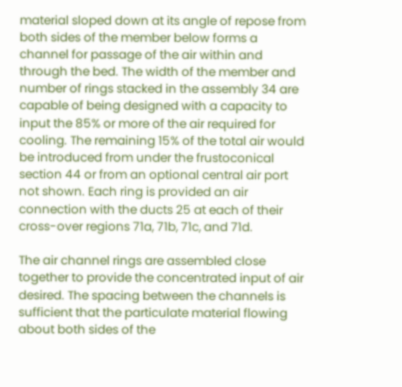material sloped down at its angle of repose from both sides of the member below forms a channel for passage of the air within and through the bed. The width of the member and number of rings stacked in the assembly 34 are capable of being designed with a capacity to input the 85% or more of the air required for cooling. The remaining 15% of the total air would be introduced from under the frustoconical section 44 or from an optional central air port not shown. Each ring is provided an air connection with the ducts 25 at each of their cross-over regions 71a, 71b, 71c, and 71d.

The air channel rings are assembled close together to provide the concentrated input of air desired. The spacing between the channels is sufficient that the particulate material flowing about both sides of the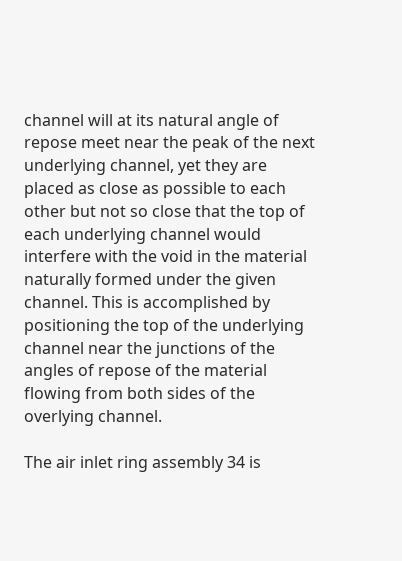channel will at its natural angle of repose meet near the peak of the next underlying channel, yet they are placed as close as possible to each other but not so close that the top of each underlying channel would interfere with the void in the material naturally formed under the given channel. This is accomplished by positioning the top of the underlying channel near the junctions of the angles of repose of the material flowing from both sides of the overlying channel.

The air inlet ring assembly 34 is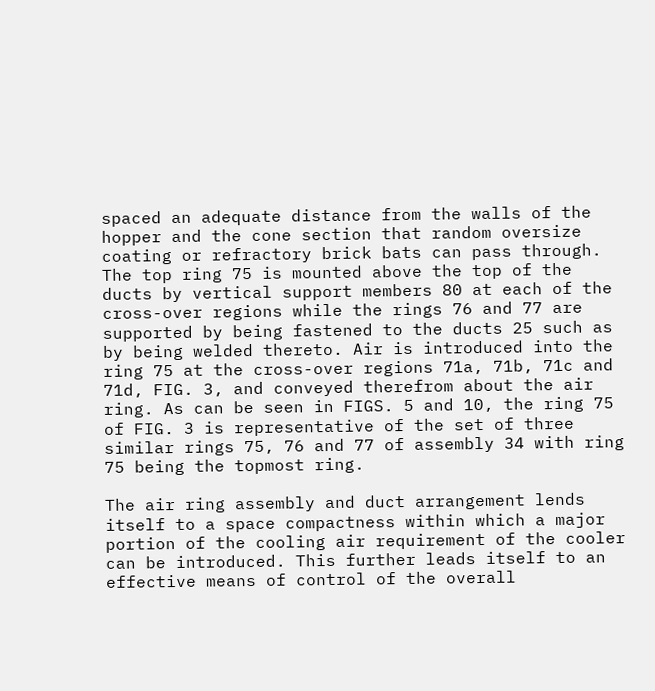spaced an adequate distance from the walls of the hopper and the cone section that random oversize coating or refractory brick bats can pass through. The top ring 75 is mounted above the top of the ducts by vertical support members 80 at each of the cross-over regions while the rings 76 and 77 are supported by being fastened to the ducts 25 such as by being welded thereto. Air is introduced into the ring 75 at the cross-over regions 71a, 71b, 71c and 71d, FIG. 3, and conveyed therefrom about the air ring. As can be seen in FIGS. 5 and 10, the ring 75 of FIG. 3 is representative of the set of three similar rings 75, 76 and 77 of assembly 34 with ring 75 being the topmost ring.

The air ring assembly and duct arrangement lends itself to a space compactness within which a major portion of the cooling air requirement of the cooler can be introduced. This further leads itself to an effective means of control of the overall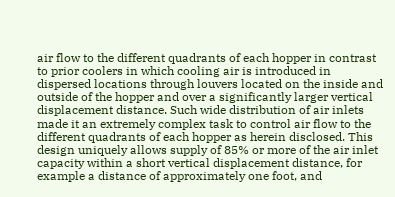air flow to the different quadrants of each hopper in contrast to prior coolers in which cooling air is introduced in dispersed locations through louvers located on the inside and outside of the hopper and over a significantly larger vertical displacement distance. Such wide distribution of air inlets made it an extremely complex task to control air flow to the different quadrants of each hopper as herein disclosed. This design uniquely allows supply of 85% or more of the air inlet capacity within a short vertical displacement distance, for example a distance of approximately one foot, and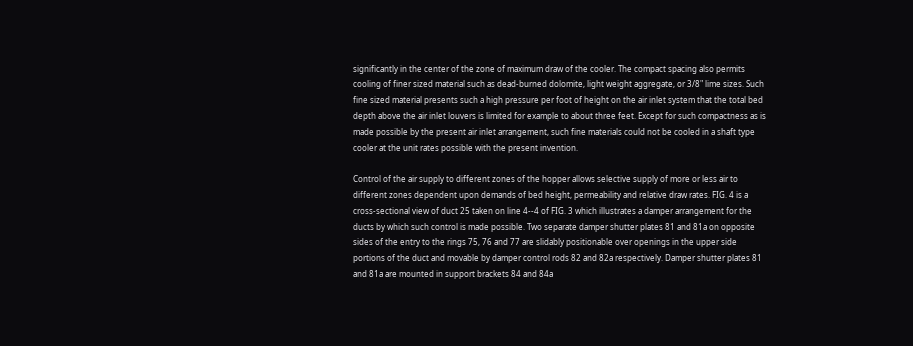significantly in the center of the zone of maximum draw of the cooler. The compact spacing also permits cooling of finer sized material such as dead-burned dolomite, light weight aggregate, or 3/8" lime sizes. Such fine sized material presents such a high pressure per foot of height on the air inlet system that the total bed depth above the air inlet louvers is limited for example to about three feet. Except for such compactness as is made possible by the present air inlet arrangement, such fine materials could not be cooled in a shaft type cooler at the unit rates possible with the present invention.

Control of the air supply to different zones of the hopper allows selective supply of more or less air to different zones dependent upon demands of bed height, permeability and relative draw rates. FIG. 4 is a cross-sectional view of duct 25 taken on line 4--4 of FIG. 3 which illustrates a damper arrangement for the ducts by which such control is made possible. Two separate damper shutter plates 81 and 81a on opposite sides of the entry to the rings 75, 76 and 77 are slidably positionable over openings in the upper side portions of the duct and movable by damper control rods 82 and 82a respectively. Damper shutter plates 81 and 81a are mounted in support brackets 84 and 84a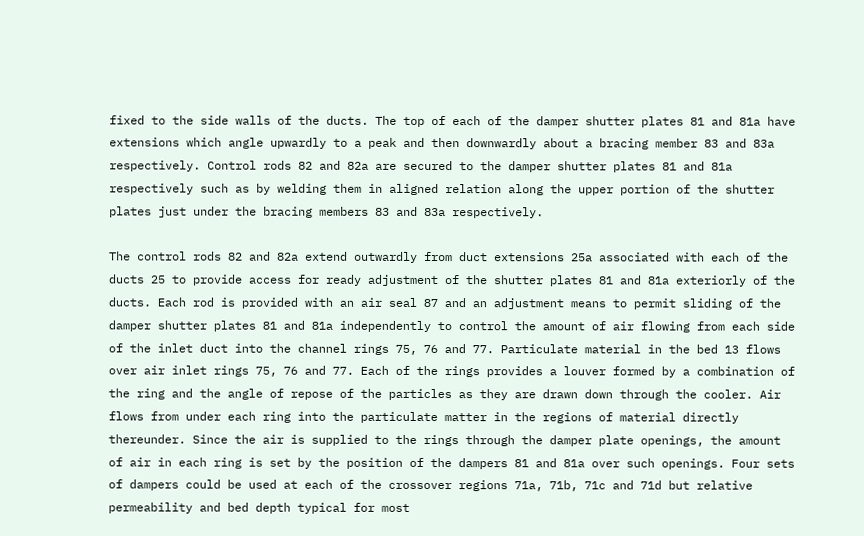fixed to the side walls of the ducts. The top of each of the damper shutter plates 81 and 81a have extensions which angle upwardly to a peak and then downwardly about a bracing member 83 and 83a respectively. Control rods 82 and 82a are secured to the damper shutter plates 81 and 81a respectively such as by welding them in aligned relation along the upper portion of the shutter plates just under the bracing members 83 and 83a respectively.

The control rods 82 and 82a extend outwardly from duct extensions 25a associated with each of the ducts 25 to provide access for ready adjustment of the shutter plates 81 and 81a exteriorly of the ducts. Each rod is provided with an air seal 87 and an adjustment means to permit sliding of the damper shutter plates 81 and 81a independently to control the amount of air flowing from each side of the inlet duct into the channel rings 75, 76 and 77. Particulate material in the bed 13 flows over air inlet rings 75, 76 and 77. Each of the rings provides a louver formed by a combination of the ring and the angle of repose of the particles as they are drawn down through the cooler. Air flows from under each ring into the particulate matter in the regions of material directly thereunder. Since the air is supplied to the rings through the damper plate openings, the amount of air in each ring is set by the position of the dampers 81 and 81a over such openings. Four sets of dampers could be used at each of the crossover regions 71a, 71b, 71c and 71d but relative permeability and bed depth typical for most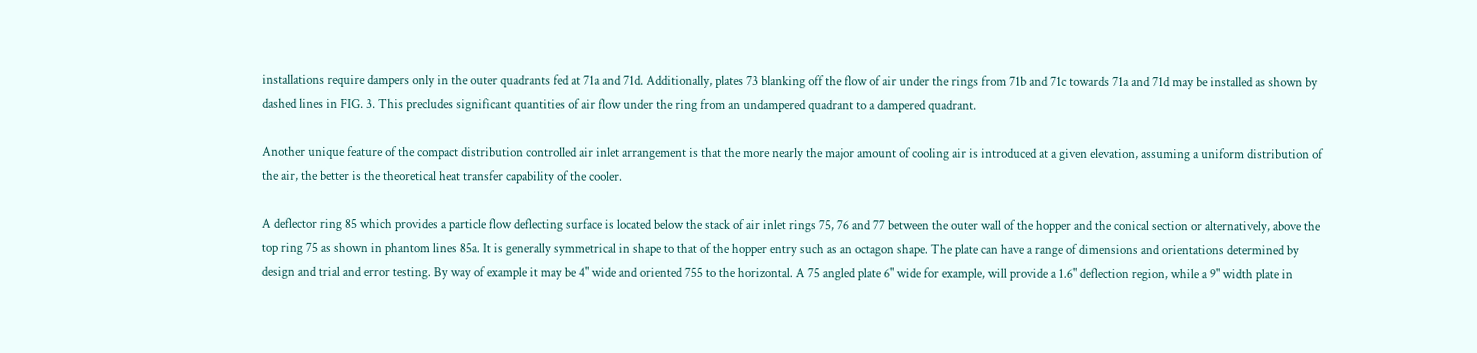installations require dampers only in the outer quadrants fed at 71a and 71d. Additionally, plates 73 blanking off the flow of air under the rings from 71b and 71c towards 71a and 71d may be installed as shown by dashed lines in FIG. 3. This precludes significant quantities of air flow under the ring from an undampered quadrant to a dampered quadrant.

Another unique feature of the compact distribution controlled air inlet arrangement is that the more nearly the major amount of cooling air is introduced at a given elevation, assuming a uniform distribution of the air, the better is the theoretical heat transfer capability of the cooler.

A deflector ring 85 which provides a particle flow deflecting surface is located below the stack of air inlet rings 75, 76 and 77 between the outer wall of the hopper and the conical section or alternatively, above the top ring 75 as shown in phantom lines 85a. It is generally symmetrical in shape to that of the hopper entry such as an octagon shape. The plate can have a range of dimensions and orientations determined by design and trial and error testing. By way of example it may be 4" wide and oriented 755 to the horizontal. A 75 angled plate 6" wide for example, will provide a 1.6" deflection region, while a 9" width plate in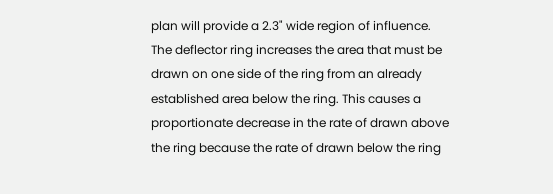plan will provide a 2.3" wide region of influence. The deflector ring increases the area that must be drawn on one side of the ring from an already established area below the ring. This causes a proportionate decrease in the rate of drawn above the ring because the rate of drawn below the ring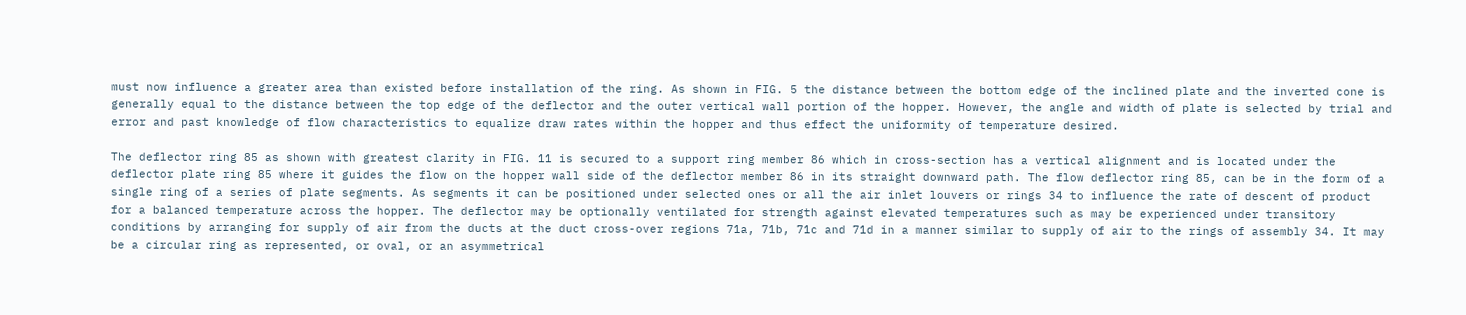must now influence a greater area than existed before installation of the ring. As shown in FIG. 5 the distance between the bottom edge of the inclined plate and the inverted cone is generally equal to the distance between the top edge of the deflector and the outer vertical wall portion of the hopper. However, the angle and width of plate is selected by trial and error and past knowledge of flow characteristics to equalize draw rates within the hopper and thus effect the uniformity of temperature desired.

The deflector ring 85 as shown with greatest clarity in FIG. 11 is secured to a support ring member 86 which in cross-section has a vertical alignment and is located under the deflector plate ring 85 where it guides the flow on the hopper wall side of the deflector member 86 in its straight downward path. The flow deflector ring 85, can be in the form of a single ring of a series of plate segments. As segments it can be positioned under selected ones or all the air inlet louvers or rings 34 to influence the rate of descent of product for a balanced temperature across the hopper. The deflector may be optionally ventilated for strength against elevated temperatures such as may be experienced under transitory conditions by arranging for supply of air from the ducts at the duct cross-over regions 71a, 71b, 71c and 71d in a manner similar to supply of air to the rings of assembly 34. It may be a circular ring as represented, or oval, or an asymmetrical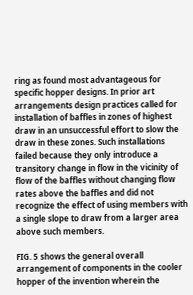ring as found most advantageous for specific hopper designs. In prior art arrangements design practices called for installation of baffles in zones of highest draw in an unsuccessful effort to slow the draw in these zones. Such installations failed because they only introduce a transitory change in flow in the vicinity of flow of the baffles without changing flow rates above the baffles and did not recognize the effect of using members with a single slope to draw from a larger area above such members.

FIG. 5 shows the general overall arrangement of components in the cooler hopper of the invention wherein the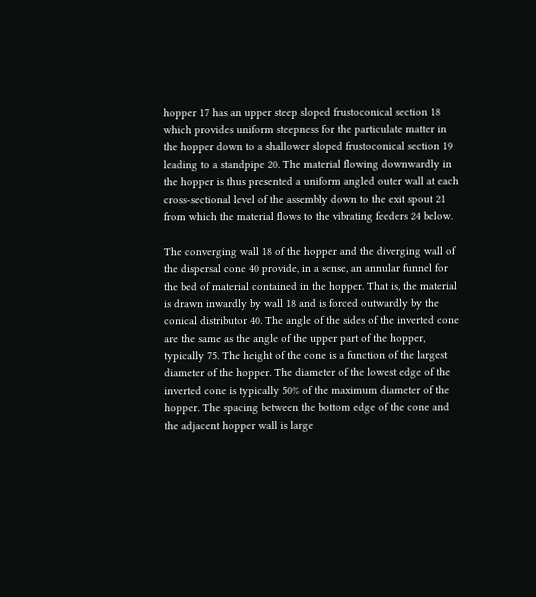hopper 17 has an upper steep sloped frustoconical section 18 which provides uniform steepness for the particulate matter in the hopper down to a shallower sloped frustoconical section 19 leading to a standpipe 20. The material flowing downwardly in the hopper is thus presented a uniform angled outer wall at each cross-sectional level of the assembly down to the exit spout 21 from which the material flows to the vibrating feeders 24 below.

The converging wall 18 of the hopper and the diverging wall of the dispersal cone 40 provide, in a sense, an annular funnel for the bed of material contained in the hopper. That is, the material is drawn inwardly by wall 18 and is forced outwardly by the conical distributor 40. The angle of the sides of the inverted cone are the same as the angle of the upper part of the hopper, typically 75. The height of the cone is a function of the largest diameter of the hopper. The diameter of the lowest edge of the inverted cone is typically 50% of the maximum diameter of the hopper. The spacing between the bottom edge of the cone and the adjacent hopper wall is large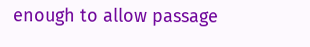enough to allow passage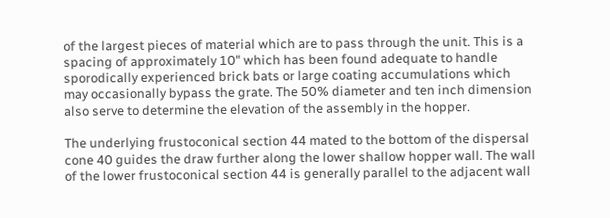of the largest pieces of material which are to pass through the unit. This is a spacing of approximately 10" which has been found adequate to handle sporodically experienced brick bats or large coating accumulations which may occasionally bypass the grate. The 50% diameter and ten inch dimension also serve to determine the elevation of the assembly in the hopper.

The underlying frustoconical section 44 mated to the bottom of the dispersal cone 40 guides the draw further along the lower shallow hopper wall. The wall of the lower frustoconical section 44 is generally parallel to the adjacent wall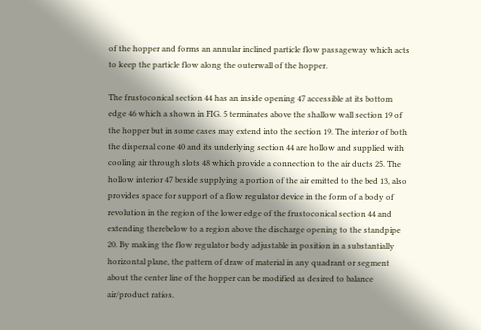of the hopper and forms an annular inclined particle flow passageway which acts to keep the particle flow along the outerwall of the hopper.

The frustoconical section 44 has an inside opening 47 accessible at its bottom edge 46 which a shown in FIG. 5 terminates above the shallow wall section 19 of the hopper but in some cases may extend into the section 19. The interior of both the dispersal cone 40 and its underlying section 44 are hollow and supplied with cooling air through slots 48 which provide a connection to the air ducts 25. The hollow interior 47 beside supplying a portion of the air emitted to the bed 13, also provides space for support of a flow regulator device in the form of a body of revolution in the region of the lower edge of the frustoconical section 44 and extending therebelow to a region above the discharge opening to the standpipe 20. By making the flow regulator body adjustable in position in a substantially horizontal plane, the pattern of draw of material in any quadrant or segment about the center line of the hopper can be modified as desired to balance air/product ratios.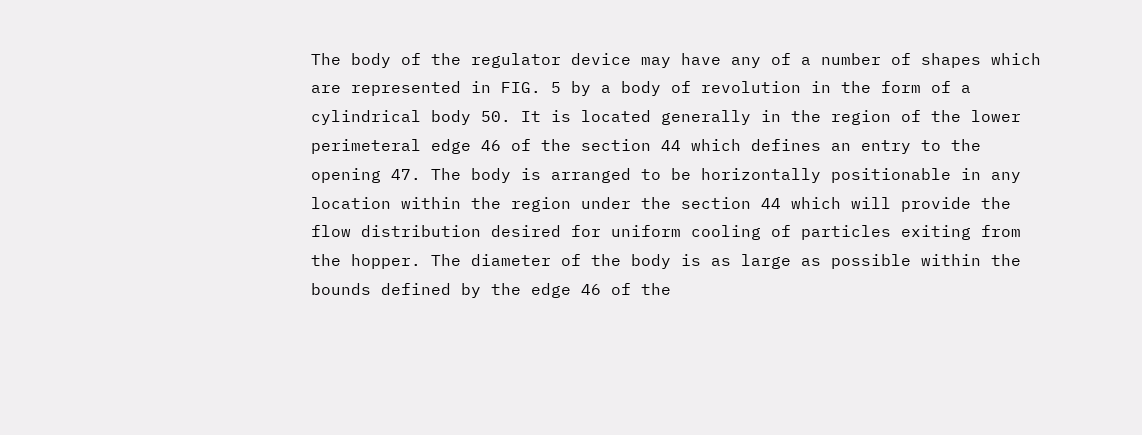The body of the regulator device may have any of a number of shapes which are represented in FIG. 5 by a body of revolution in the form of a cylindrical body 50. It is located generally in the region of the lower perimeteral edge 46 of the section 44 which defines an entry to the opening 47. The body is arranged to be horizontally positionable in any location within the region under the section 44 which will provide the flow distribution desired for uniform cooling of particles exiting from the hopper. The diameter of the body is as large as possible within the bounds defined by the edge 46 of the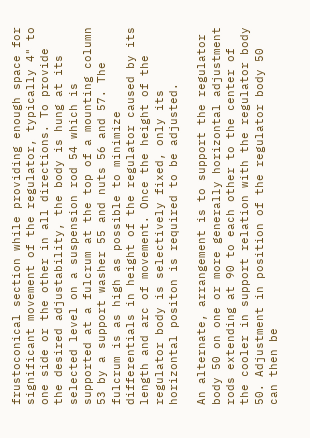frustoconical section while providing enough space for significant movement of the regulator, typically 4" to one side or the other in all directions. To provide the desired adjustability, the body is hung at its selected level on a suspension rod 54 which is supported at a fulcrum at the top of a mounting column 53 by a support washer 55 and nuts 56 and 57. The fulcrum is as high as possible to minimize differentials in height of the regulator caused by its length and arc of movement. Once the height of the regulator body is selectively fixed, only its horizontal positon is required to be adjusted.

An alternate, arrangement is to support the regulator body 50 on one or more generally horizontal adjustment rods extending at 90 to each other to the center of the cooler in support relation with the regulator body 50. Adjustment in position of the regulator body 50 can then be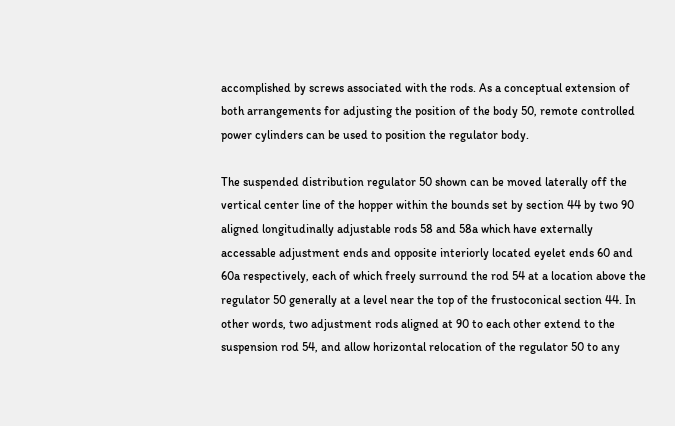accomplished by screws associated with the rods. As a conceptual extension of both arrangements for adjusting the position of the body 50, remote controlled power cylinders can be used to position the regulator body.

The suspended distribution regulator 50 shown can be moved laterally off the vertical center line of the hopper within the bounds set by section 44 by two 90 aligned longitudinally adjustable rods 58 and 58a which have externally accessable adjustment ends and opposite interiorly located eyelet ends 60 and 60a respectively, each of which freely surround the rod 54 at a location above the regulator 50 generally at a level near the top of the frustoconical section 44. In other words, two adjustment rods aligned at 90 to each other extend to the suspension rod 54, and allow horizontal relocation of the regulator 50 to any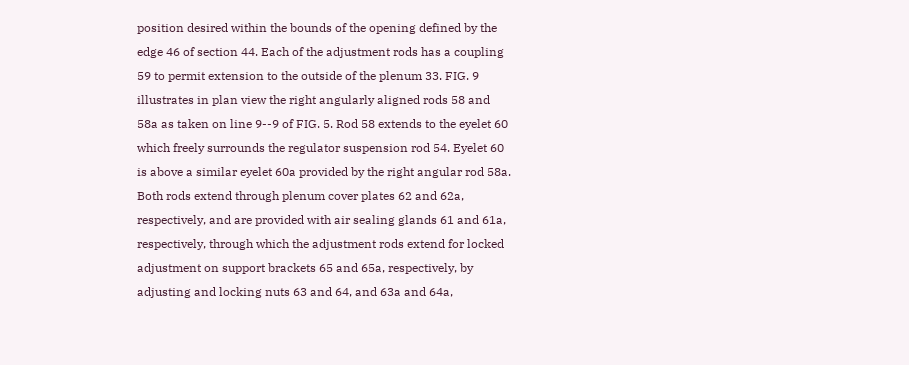position desired within the bounds of the opening defined by the edge 46 of section 44. Each of the adjustment rods has a coupling 59 to permit extension to the outside of the plenum 33. FIG. 9 illustrates in plan view the right angularly aligned rods 58 and 58a as taken on line 9--9 of FIG. 5. Rod 58 extends to the eyelet 60 which freely surrounds the regulator suspension rod 54. Eyelet 60 is above a similar eyelet 60a provided by the right angular rod 58a. Both rods extend through plenum cover plates 62 and 62a, respectively, and are provided with air sealing glands 61 and 61a, respectively, through which the adjustment rods extend for locked adjustment on support brackets 65 and 65a, respectively, by adjusting and locking nuts 63 and 64, and 63a and 64a,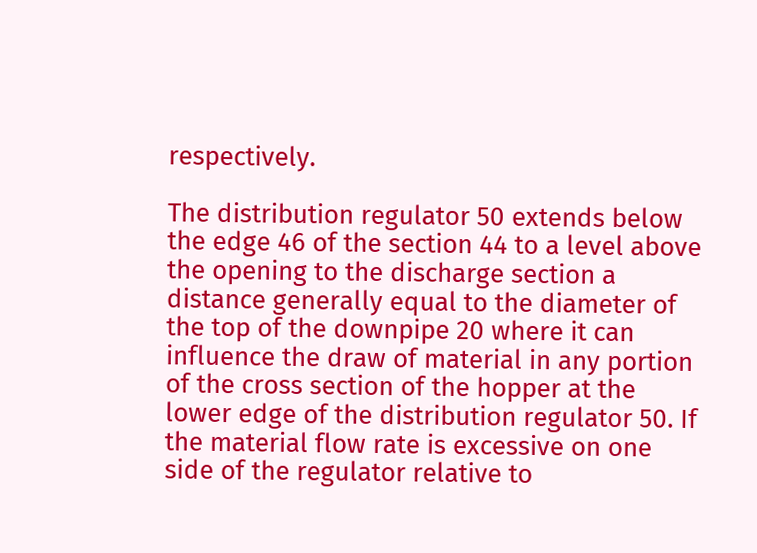respectively.

The distribution regulator 50 extends below the edge 46 of the section 44 to a level above the opening to the discharge section a distance generally equal to the diameter of the top of the downpipe 20 where it can influence the draw of material in any portion of the cross section of the hopper at the lower edge of the distribution regulator 50. If the material flow rate is excessive on one side of the regulator relative to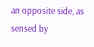an opposite side, as sensed by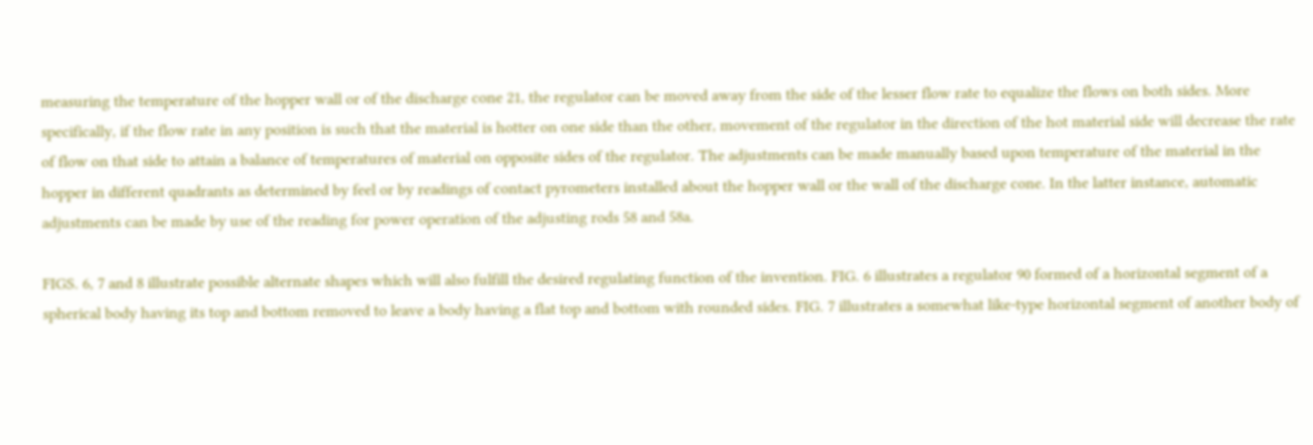measuring the temperature of the hopper wall or of the discharge cone 21, the regulator can be moved away from the side of the lesser flow rate to equalize the flows on both sides. More specifically, if the flow rate in any position is such that the material is hotter on one side than the other, movement of the regulator in the direction of the hot material side will decrease the rate of flow on that side to attain a balance of temperatures of material on opposite sides of the regulator. The adjustments can be made manually based upon temperature of the material in the hopper in different quadrants as determined by feel or by readings of contact pyrometers installed about the hopper wall or the wall of the discharge cone. In the latter instance, automatic adjustments can be made by use of the reading for power operation of the adjusting rods 58 and 58a.

FIGS. 6, 7 and 8 illustrate possible alternate shapes which will also fulfill the desired regulating function of the invention. FIG. 6 illustrates a regulator 90 formed of a horizontal segment of a spherical body having its top and bottom removed to leave a body having a flat top and bottom with rounded sides. FIG. 7 illustrates a somewhat like-type horizontal segment of another body of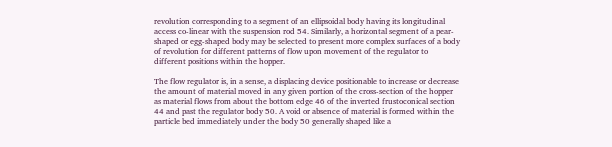revolution corresponding to a segment of an ellipsoidal body having its longitudinal access co-linear with the suspension rod 54. Similarly, a horizontal segment of a pear-shaped or egg-shaped body may be selected to present more complex surfaces of a body of revolution for different patterns of flow upon movement of the regulator to different positions within the hopper.

The flow regulator is, in a sense, a displacing device positionable to increase or decrease the amount of material moved in any given portion of the cross-section of the hopper as material flows from about the bottom edge 46 of the inverted frustoconical section 44 and past the regulator body 50. A void or absence of material is formed within the particle bed immediately under the body 50 generally shaped like a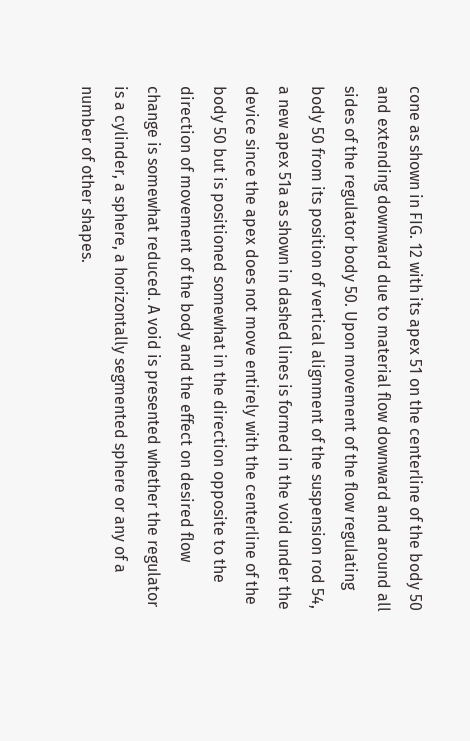cone as shown in FIG. 12 with its apex 51 on the centerline of the body 50 and extending downward due to material flow downward and around all sides of the regulator body 50. Upon movement of the flow regulating body 50 from its position of vertical alignment of the suspension rod 54, a new apex 51a as shown in dashed lines is formed in the void under the device since the apex does not move entirely with the centerline of the body 50 but is positioned somewhat in the direction opposite to the direction of movement of the body and the effect on desired flow change is somewhat reduced. A void is presented whether the regulator is a cylinder, a sphere, a horizontally segmented sphere or any of a number of other shapes.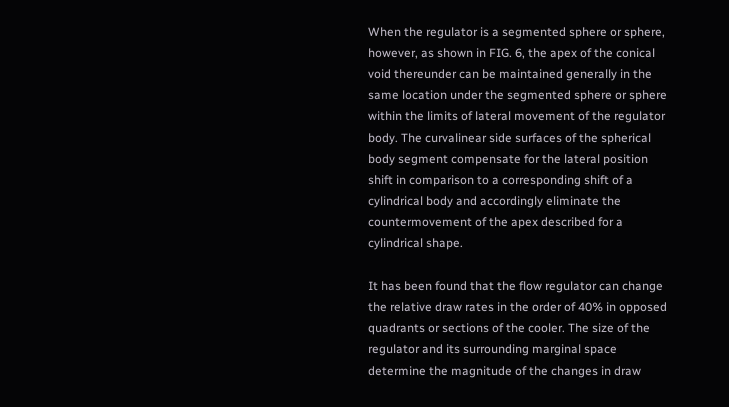When the regulator is a segmented sphere or sphere, however, as shown in FIG. 6, the apex of the conical void thereunder can be maintained generally in the same location under the segmented sphere or sphere within the limits of lateral movement of the regulator body. The curvalinear side surfaces of the spherical body segment compensate for the lateral position shift in comparison to a corresponding shift of a cylindrical body and accordingly eliminate the countermovement of the apex described for a cylindrical shape.

It has been found that the flow regulator can change the relative draw rates in the order of 40% in opposed quadrants or sections of the cooler. The size of the regulator and its surrounding marginal space determine the magnitude of the changes in draw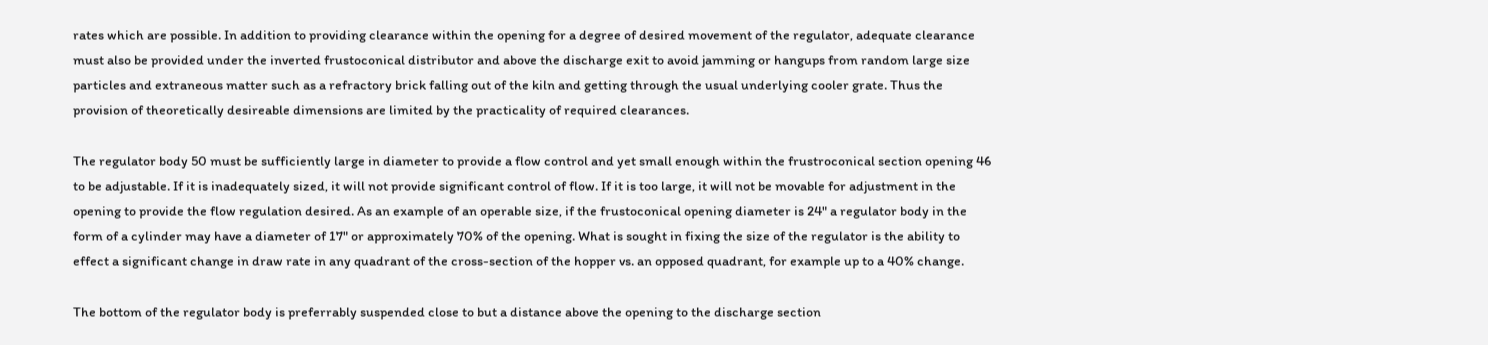rates which are possible. In addition to providing clearance within the opening for a degree of desired movement of the regulator, adequate clearance must also be provided under the inverted frustoconical distributor and above the discharge exit to avoid jamming or hangups from random large size particles and extraneous matter such as a refractory brick falling out of the kiln and getting through the usual underlying cooler grate. Thus the provision of theoretically desireable dimensions are limited by the practicality of required clearances.

The regulator body 50 must be sufficiently large in diameter to provide a flow control and yet small enough within the frustroconical section opening 46 to be adjustable. If it is inadequately sized, it will not provide significant control of flow. If it is too large, it will not be movable for adjustment in the opening to provide the flow regulation desired. As an example of an operable size, if the frustoconical opening diameter is 24" a regulator body in the form of a cylinder may have a diameter of 17" or approximately 70% of the opening. What is sought in fixing the size of the regulator is the ability to effect a significant change in draw rate in any quadrant of the cross-section of the hopper vs. an opposed quadrant, for example up to a 40% change.

The bottom of the regulator body is preferrably suspended close to but a distance above the opening to the discharge section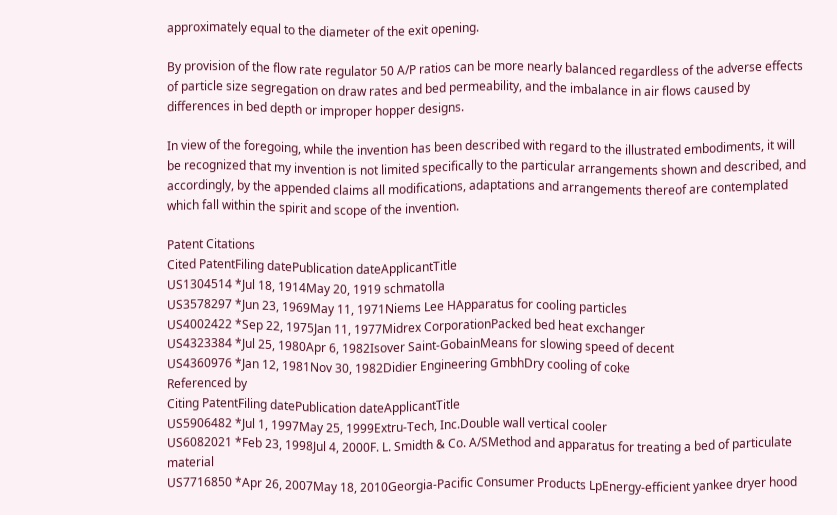approximately equal to the diameter of the exit opening.

By provision of the flow rate regulator 50 A/P ratios can be more nearly balanced regardless of the adverse effects of particle size segregation on draw rates and bed permeability, and the imbalance in air flows caused by differences in bed depth or improper hopper designs.

In view of the foregoing, while the invention has been described with regard to the illustrated embodiments, it will be recognized that my invention is not limited specifically to the particular arrangements shown and described, and accordingly, by the appended claims all modifications, adaptations and arrangements thereof are contemplated which fall within the spirit and scope of the invention.

Patent Citations
Cited PatentFiling datePublication dateApplicantTitle
US1304514 *Jul 18, 1914May 20, 1919 schmatolla
US3578297 *Jun 23, 1969May 11, 1971Niems Lee HApparatus for cooling particles
US4002422 *Sep 22, 1975Jan 11, 1977Midrex CorporationPacked bed heat exchanger
US4323384 *Jul 25, 1980Apr 6, 1982Isover Saint-GobainMeans for slowing speed of decent
US4360976 *Jan 12, 1981Nov 30, 1982Didier Engineering GmbhDry cooling of coke
Referenced by
Citing PatentFiling datePublication dateApplicantTitle
US5906482 *Jul 1, 1997May 25, 1999Extru-Tech, Inc.Double wall vertical cooler
US6082021 *Feb 23, 1998Jul 4, 2000F. L. Smidth & Co. A/SMethod and apparatus for treating a bed of particulate material
US7716850 *Apr 26, 2007May 18, 2010Georgia-Pacific Consumer Products LpEnergy-efficient yankee dryer hood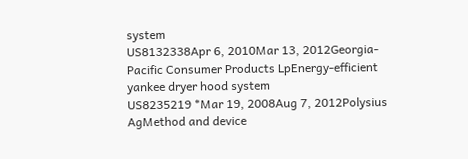system
US8132338Apr 6, 2010Mar 13, 2012Georgia-Pacific Consumer Products LpEnergy-efficient yankee dryer hood system
US8235219 *Mar 19, 2008Aug 7, 2012Polysius AgMethod and device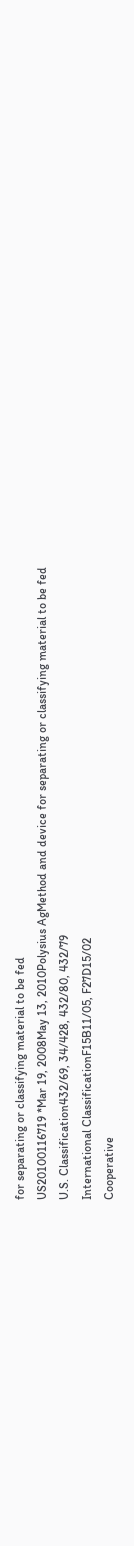for separating or classifying material to be fed
US20100116719 *Mar 19, 2008May 13, 2010Polysius AgMethod and device for separating or classifying material to be fed
U.S. Classification432/69, 34/428, 432/80, 432/79
International ClassificationF15B11/05, F27D15/02
Cooperative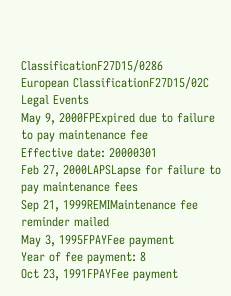ClassificationF27D15/0286
European ClassificationF27D15/02C
Legal Events
May 9, 2000FPExpired due to failure to pay maintenance fee
Effective date: 20000301
Feb 27, 2000LAPSLapse for failure to pay maintenance fees
Sep 21, 1999REMIMaintenance fee reminder mailed
May 3, 1995FPAYFee payment
Year of fee payment: 8
Oct 23, 1991FPAYFee payment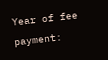Year of fee payment: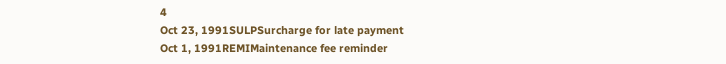4
Oct 23, 1991SULPSurcharge for late payment
Oct 1, 1991REMIMaintenance fee reminder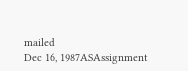mailed
Dec 16, 1987ASAssignment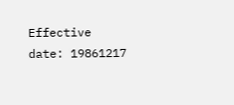Effective date: 19861217